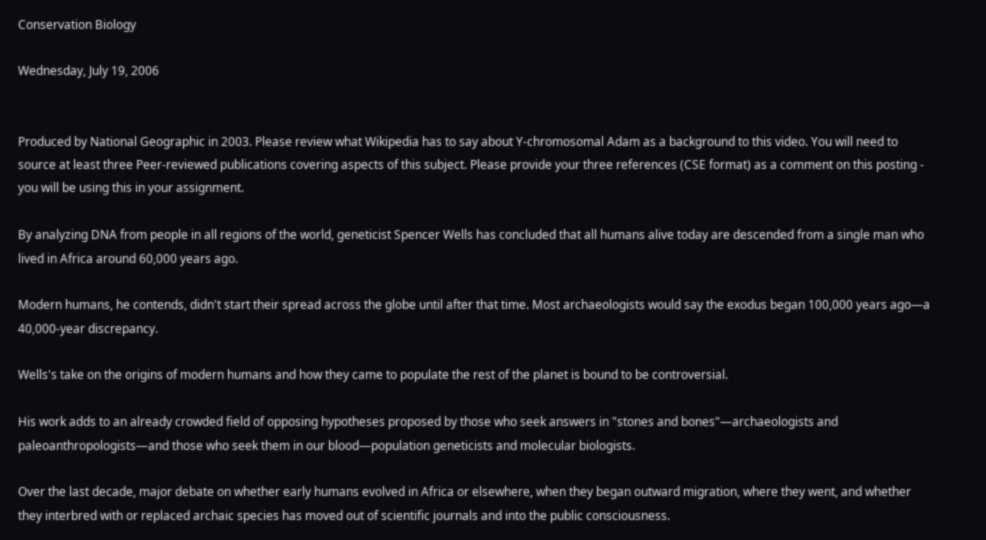Conservation Biology

Wednesday, July 19, 2006


Produced by National Geographic in 2003. Please review what Wikipedia has to say about Y-chromosomal Adam as a background to this video. You will need to source at least three Peer-reviewed publications covering aspects of this subject. Please provide your three references (CSE format) as a comment on this posting - you will be using this in your assignment.

By analyzing DNA from people in all regions of the world, geneticist Spencer Wells has concluded that all humans alive today are descended from a single man who lived in Africa around 60,000 years ago.

Modern humans, he contends, didn't start their spread across the globe until after that time. Most archaeologists would say the exodus began 100,000 years ago—a 40,000-year discrepancy.

Wells's take on the origins of modern humans and how they came to populate the rest of the planet is bound to be controversial.

His work adds to an already crowded field of opposing hypotheses proposed by those who seek answers in "stones and bones"—archaeologists and paleoanthropologists—and those who seek them in our blood—population geneticists and molecular biologists.

Over the last decade, major debate on whether early humans evolved in Africa or elsewhere, when they began outward migration, where they went, and whether they interbred with or replaced archaic species has moved out of scientific journals and into the public consciousness.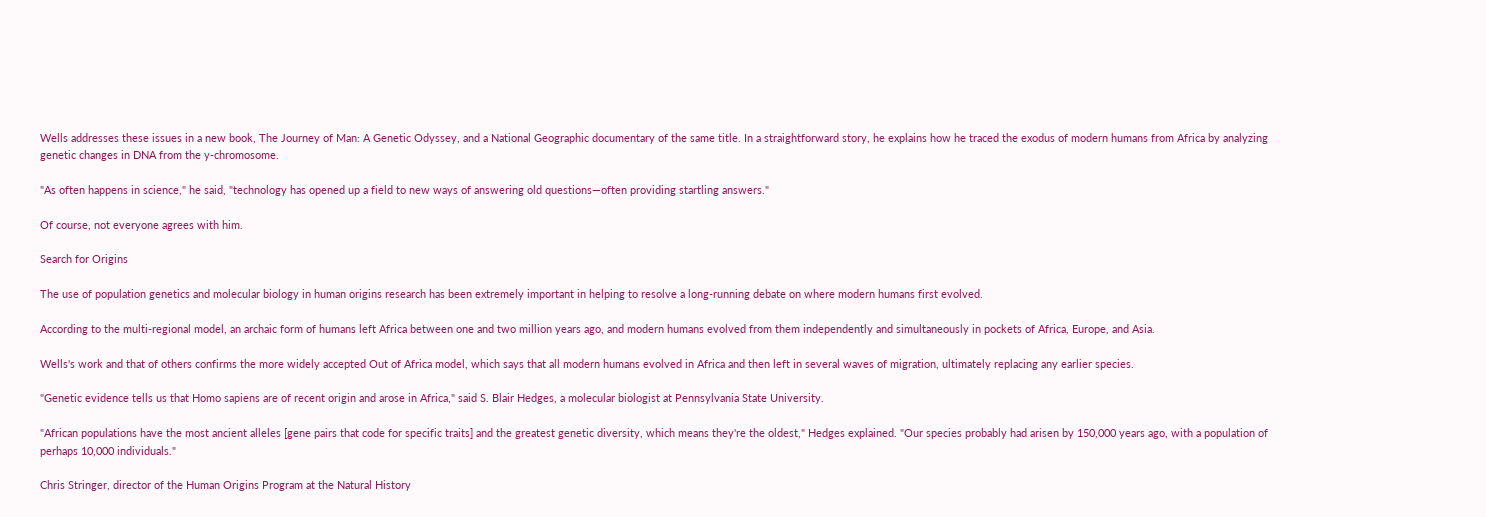Wells addresses these issues in a new book, The Journey of Man: A Genetic Odyssey, and a National Geographic documentary of the same title. In a straightforward story, he explains how he traced the exodus of modern humans from Africa by analyzing genetic changes in DNA from the y-chromosome.

"As often happens in science," he said, "technology has opened up a field to new ways of answering old questions—often providing startling answers."

Of course, not everyone agrees with him.

Search for Origins

The use of population genetics and molecular biology in human origins research has been extremely important in helping to resolve a long-running debate on where modern humans first evolved.

According to the multi-regional model, an archaic form of humans left Africa between one and two million years ago, and modern humans evolved from them independently and simultaneously in pockets of Africa, Europe, and Asia.

Wells's work and that of others confirms the more widely accepted Out of Africa model, which says that all modern humans evolved in Africa and then left in several waves of migration, ultimately replacing any earlier species.

"Genetic evidence tells us that Homo sapiens are of recent origin and arose in Africa," said S. Blair Hedges, a molecular biologist at Pennsylvania State University.

"African populations have the most ancient alleles [gene pairs that code for specific traits] and the greatest genetic diversity, which means they're the oldest," Hedges explained. "Our species probably had arisen by 150,000 years ago, with a population of perhaps 10,000 individuals."

Chris Stringer, director of the Human Origins Program at the Natural History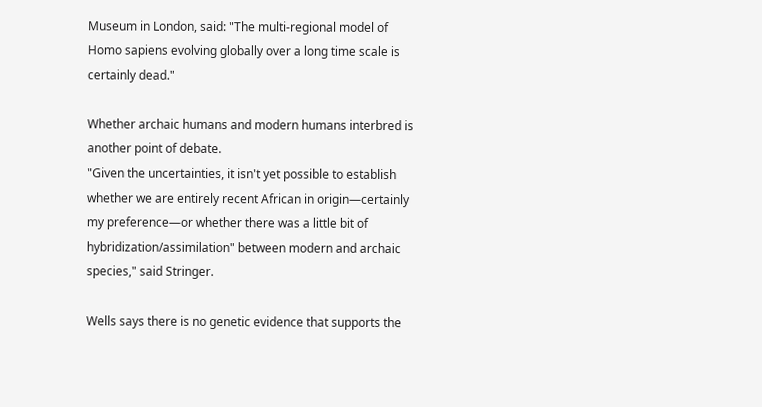Museum in London, said: "The multi-regional model of Homo sapiens evolving globally over a long time scale is certainly dead."

Whether archaic humans and modern humans interbred is another point of debate.
"Given the uncertainties, it isn't yet possible to establish whether we are entirely recent African in origin—certainly my preference—or whether there was a little bit of hybridization/assimilation" between modern and archaic species," said Stringer.

Wells says there is no genetic evidence that supports the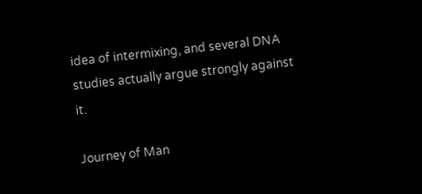idea of intermixing, and several DNA studies actually argue strongly against it.

Journey of Man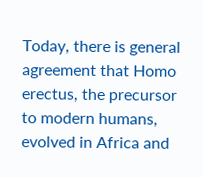Today, there is general agreement that Homo erectus, the precursor to modern humans, evolved in Africa and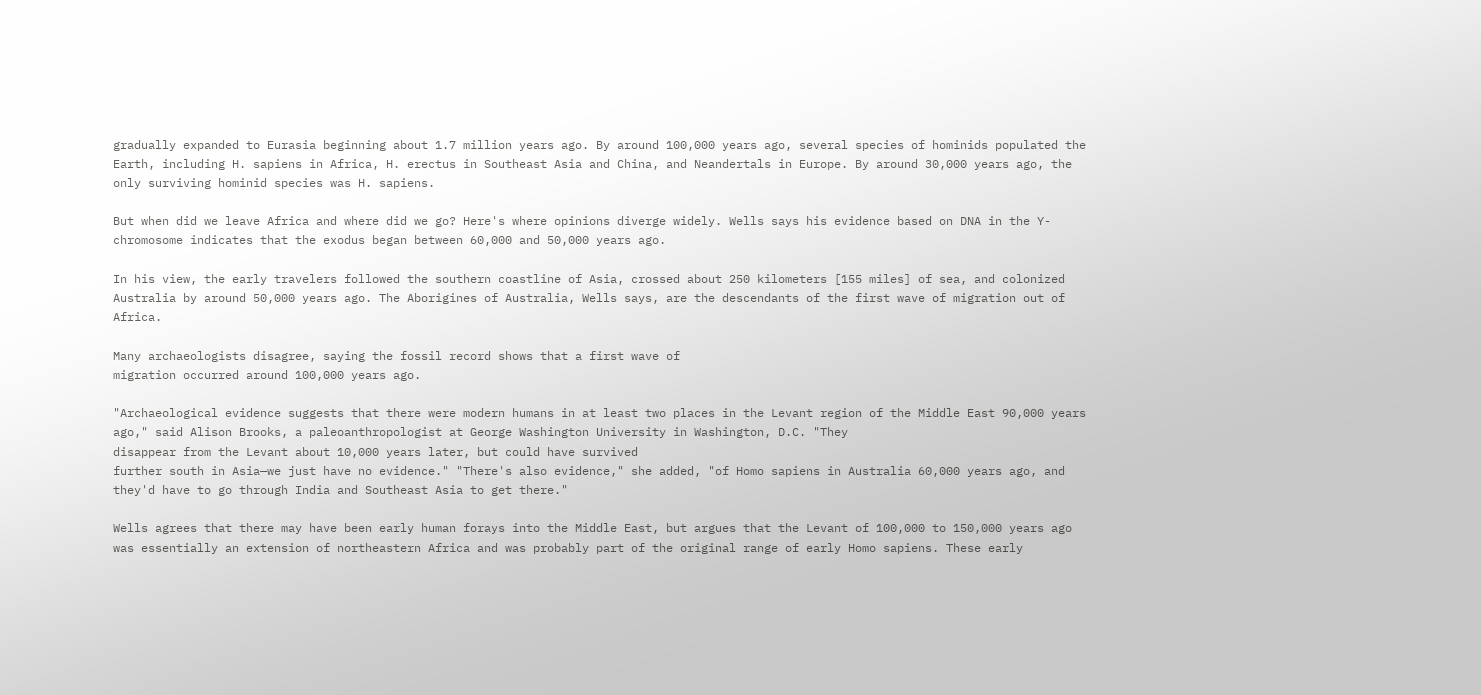gradually expanded to Eurasia beginning about 1.7 million years ago. By around 100,000 years ago, several species of hominids populated the Earth, including H. sapiens in Africa, H. erectus in Southeast Asia and China, and Neandertals in Europe. By around 30,000 years ago, the only surviving hominid species was H. sapiens.

But when did we leave Africa and where did we go? Here's where opinions diverge widely. Wells says his evidence based on DNA in the Y-chromosome indicates that the exodus began between 60,000 and 50,000 years ago.

In his view, the early travelers followed the southern coastline of Asia, crossed about 250 kilometers [155 miles] of sea, and colonized Australia by around 50,000 years ago. The Aborigines of Australia, Wells says, are the descendants of the first wave of migration out of Africa.

Many archaeologists disagree, saying the fossil record shows that a first wave of
migration occurred around 100,000 years ago.

"Archaeological evidence suggests that there were modern humans in at least two places in the Levant region of the Middle East 90,000 years ago," said Alison Brooks, a paleoanthropologist at George Washington University in Washington, D.C. "They
disappear from the Levant about 10,000 years later, but could have survived
further south in Asia—we just have no evidence." "There's also evidence," she added, "of Homo sapiens in Australia 60,000 years ago, and they'd have to go through India and Southeast Asia to get there."

Wells agrees that there may have been early human forays into the Middle East, but argues that the Levant of 100,000 to 150,000 years ago was essentially an extension of northeastern Africa and was probably part of the original range of early Homo sapiens. These early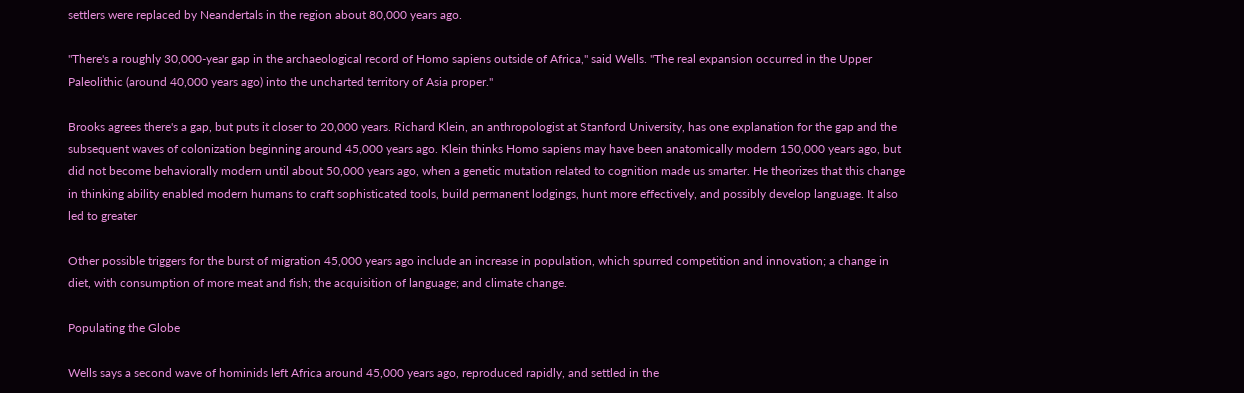settlers were replaced by Neandertals in the region about 80,000 years ago.

"There's a roughly 30,000-year gap in the archaeological record of Homo sapiens outside of Africa," said Wells. "The real expansion occurred in the Upper Paleolithic (around 40,000 years ago) into the uncharted territory of Asia proper."

Brooks agrees there's a gap, but puts it closer to 20,000 years. Richard Klein, an anthropologist at Stanford University, has one explanation for the gap and the subsequent waves of colonization beginning around 45,000 years ago. Klein thinks Homo sapiens may have been anatomically modern 150,000 years ago, but did not become behaviorally modern until about 50,000 years ago, when a genetic mutation related to cognition made us smarter. He theorizes that this change in thinking ability enabled modern humans to craft sophisticated tools, build permanent lodgings, hunt more effectively, and possibly develop language. It also led to greater

Other possible triggers for the burst of migration 45,000 years ago include an increase in population, which spurred competition and innovation; a change in diet, with consumption of more meat and fish; the acquisition of language; and climate change.

Populating the Globe

Wells says a second wave of hominids left Africa around 45,000 years ago, reproduced rapidly, and settled in the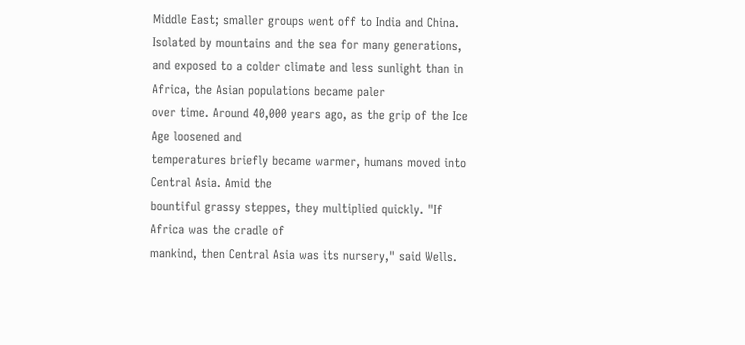Middle East; smaller groups went off to India and China. Isolated by mountains and the sea for many generations, and exposed to a colder climate and less sunlight than in Africa, the Asian populations became paler
over time. Around 40,000 years ago, as the grip of the Ice Age loosened and
temperatures briefly became warmer, humans moved into Central Asia. Amid the
bountiful grassy steppes, they multiplied quickly. "If Africa was the cradle of
mankind, then Central Asia was its nursery," said Wells.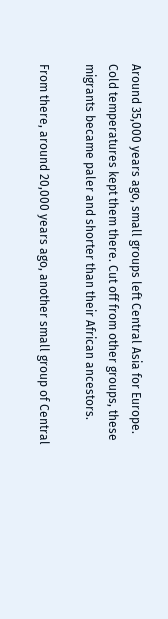Around 35,000 years ago, small groups left Central Asia for Europe. Cold temperatures kept them there. Cut off from other groups, these migrants became paler and shorter than their African ancestors.

From there, around 20,000 years ago, another small group of Central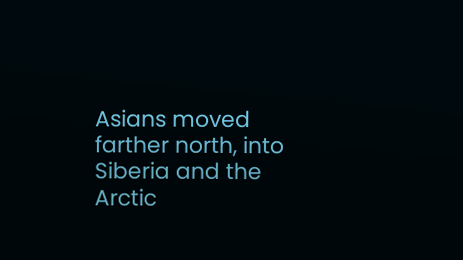Asians moved farther north, into Siberia and the Arctic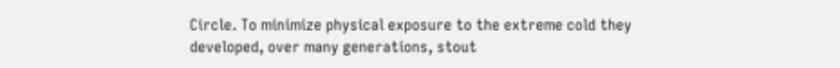Circle. To minimize physical exposure to the extreme cold they developed, over many generations, stout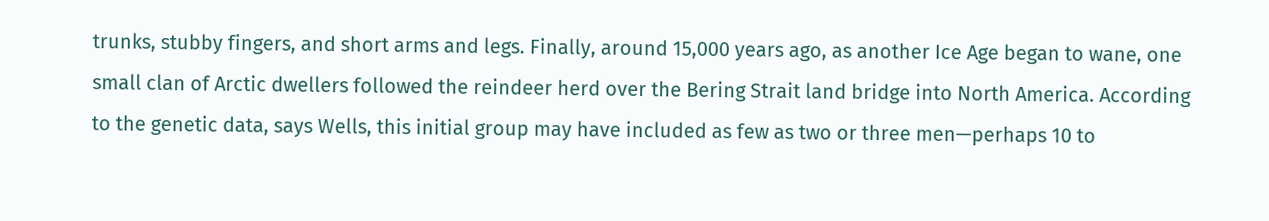trunks, stubby fingers, and short arms and legs. Finally, around 15,000 years ago, as another Ice Age began to wane, one small clan of Arctic dwellers followed the reindeer herd over the Bering Strait land bridge into North America. According to the genetic data, says Wells, this initial group may have included as few as two or three men—perhaps 10 to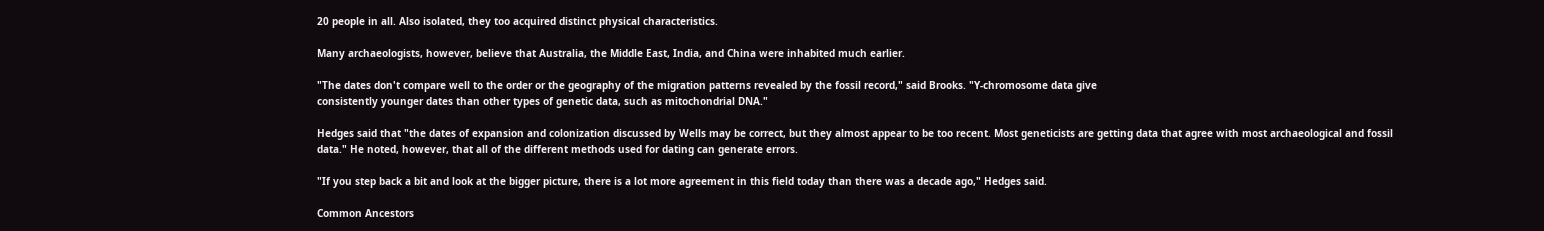20 people in all. Also isolated, they too acquired distinct physical characteristics.

Many archaeologists, however, believe that Australia, the Middle East, India, and China were inhabited much earlier.

"The dates don't compare well to the order or the geography of the migration patterns revealed by the fossil record," said Brooks. "Y-chromosome data give
consistently younger dates than other types of genetic data, such as mitochondrial DNA."

Hedges said that "the dates of expansion and colonization discussed by Wells may be correct, but they almost appear to be too recent. Most geneticists are getting data that agree with most archaeological and fossil data." He noted, however, that all of the different methods used for dating can generate errors.

"If you step back a bit and look at the bigger picture, there is a lot more agreement in this field today than there was a decade ago," Hedges said.

Common Ancestors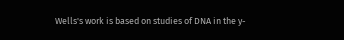Wells's work is based on studies of DNA in the y-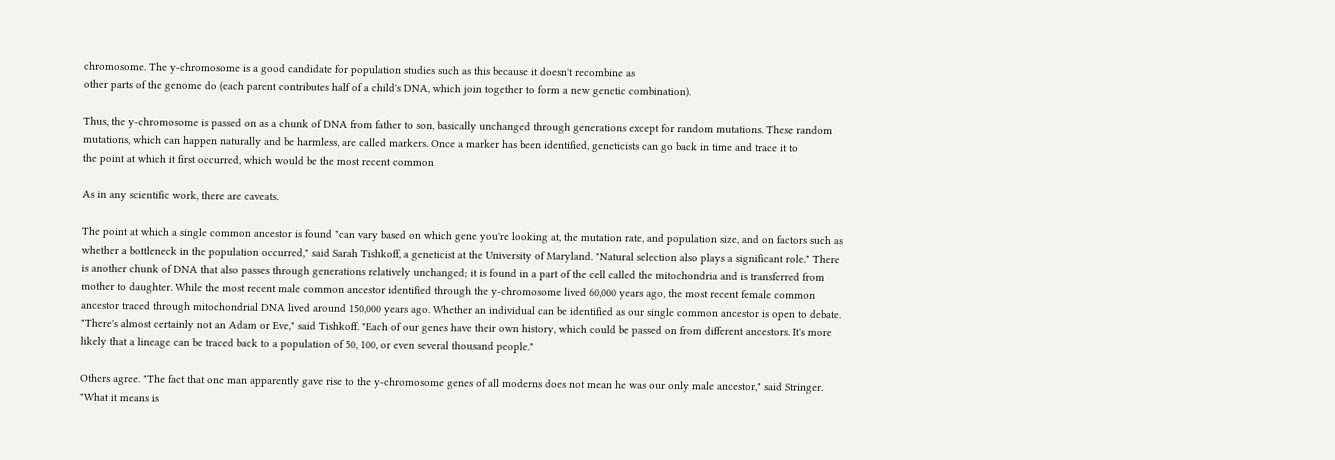chromosome. The y-chromosome is a good candidate for population studies such as this because it doesn't recombine as
other parts of the genome do (each parent contributes half of a child's DNA, which join together to form a new genetic combination).

Thus, the y-chromosome is passed on as a chunk of DNA from father to son, basically unchanged through generations except for random mutations. These random mutations, which can happen naturally and be harmless, are called markers. Once a marker has been identified, geneticists can go back in time and trace it to
the point at which it first occurred, which would be the most recent common

As in any scientific work, there are caveats.

The point at which a single common ancestor is found "can vary based on which gene you're looking at, the mutation rate, and population size, and on factors such as whether a bottleneck in the population occurred," said Sarah Tishkoff, a geneticist at the University of Maryland. "Natural selection also plays a significant role." There is another chunk of DNA that also passes through generations relatively unchanged; it is found in a part of the cell called the mitochondria and is transferred from mother to daughter. While the most recent male common ancestor identified through the y-chromosome lived 60,000 years ago, the most recent female common ancestor traced through mitochondrial DNA lived around 150,000 years ago. Whether an individual can be identified as our single common ancestor is open to debate. "There's almost certainly not an Adam or Eve," said Tishkoff. "Each of our genes have their own history, which could be passed on from different ancestors. It's more likely that a lineage can be traced back to a population of 50, 100, or even several thousand people."

Others agree. "The fact that one man apparently gave rise to the y-chromosome genes of all moderns does not mean he was our only male ancestor," said Stringer. "What it means is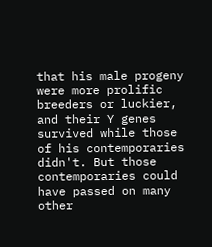that his male progeny were more prolific breeders or luckier, and their Y genes survived while those of his contemporaries didn't. But those contemporaries could have passed on many other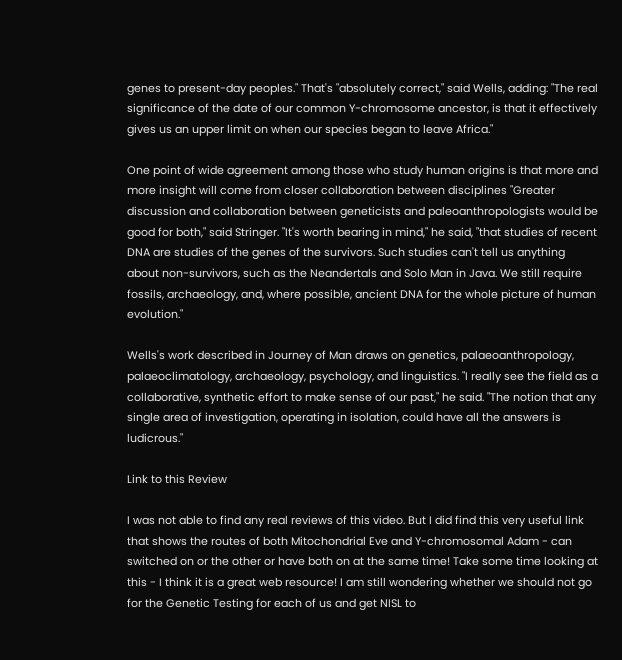genes to present-day peoples." That's "absolutely correct," said Wells, adding: "The real significance of the date of our common Y-chromosome ancestor, is that it effectively gives us an upper limit on when our species began to leave Africa."

One point of wide agreement among those who study human origins is that more and more insight will come from closer collaboration between disciplines "Greater discussion and collaboration between geneticists and paleoanthropologists would be good for both," said Stringer. "It's worth bearing in mind," he said, "that studies of recent DNA are studies of the genes of the survivors. Such studies can't tell us anything about non-survivors, such as the Neandertals and Solo Man in Java. We still require fossils, archaeology, and, where possible, ancient DNA for the whole picture of human evolution."

Wells's work described in Journey of Man draws on genetics, palaeoanthropology, palaeoclimatology, archaeology, psychology, and linguistics. "I really see the field as a collaborative, synthetic effort to make sense of our past," he said. "The notion that any single area of investigation, operating in isolation, could have all the answers is ludicrous."

Link to this Review

I was not able to find any real reviews of this video. But I did find this very useful link that shows the routes of both Mitochondrial Eve and Y-chromosomal Adam - can switched on or the other or have both on at the same time! Take some time looking at this - I think it is a great web resource! I am still wondering whether we should not go for the Genetic Testing for each of us and get NISL to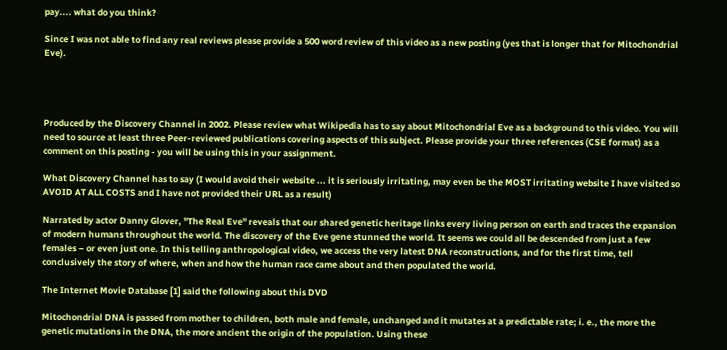pay.... what do you think?

Since I was not able to find any real reviews please provide a 500 word review of this video as a new posting (yes that is longer that for Mitochondrial Eve).




Produced by the Discovery Channel in 2002. Please review what Wikipedia has to say about Mitochondrial Eve as a background to this video. You will need to source at least three Peer-reviewed publications covering aspects of this subject. Please provide your three references (CSE format) as a comment on this posting - you will be using this in your assignment.

What Discovery Channel has to say (I would avoid their website ... it is seriously irritating, may even be the MOST irritating website I have visited so AVOID AT ALL COSTS and I have not provided their URL as a result)

Narrated by actor Danny Glover, "The Real Eve" reveals that our shared genetic heritage links every living person on earth and traces the expansion of modern humans throughout the world. The discovery of the Eve gene stunned the world. It seems we could all be descended from just a few females – or even just one. In this telling anthropological video, we access the very latest DNA reconstructions, and for the first time, tell conclusively the story of where, when and how the human race came about and then populated the world.

The Internet Movie Database [1] said the following about this DVD

Mitochondrial DNA is passed from mother to children, both male and female, unchanged and it mutates at a predictable rate; i. e., the more the genetic mutations in the DNA, the more ancient the origin of the population. Using these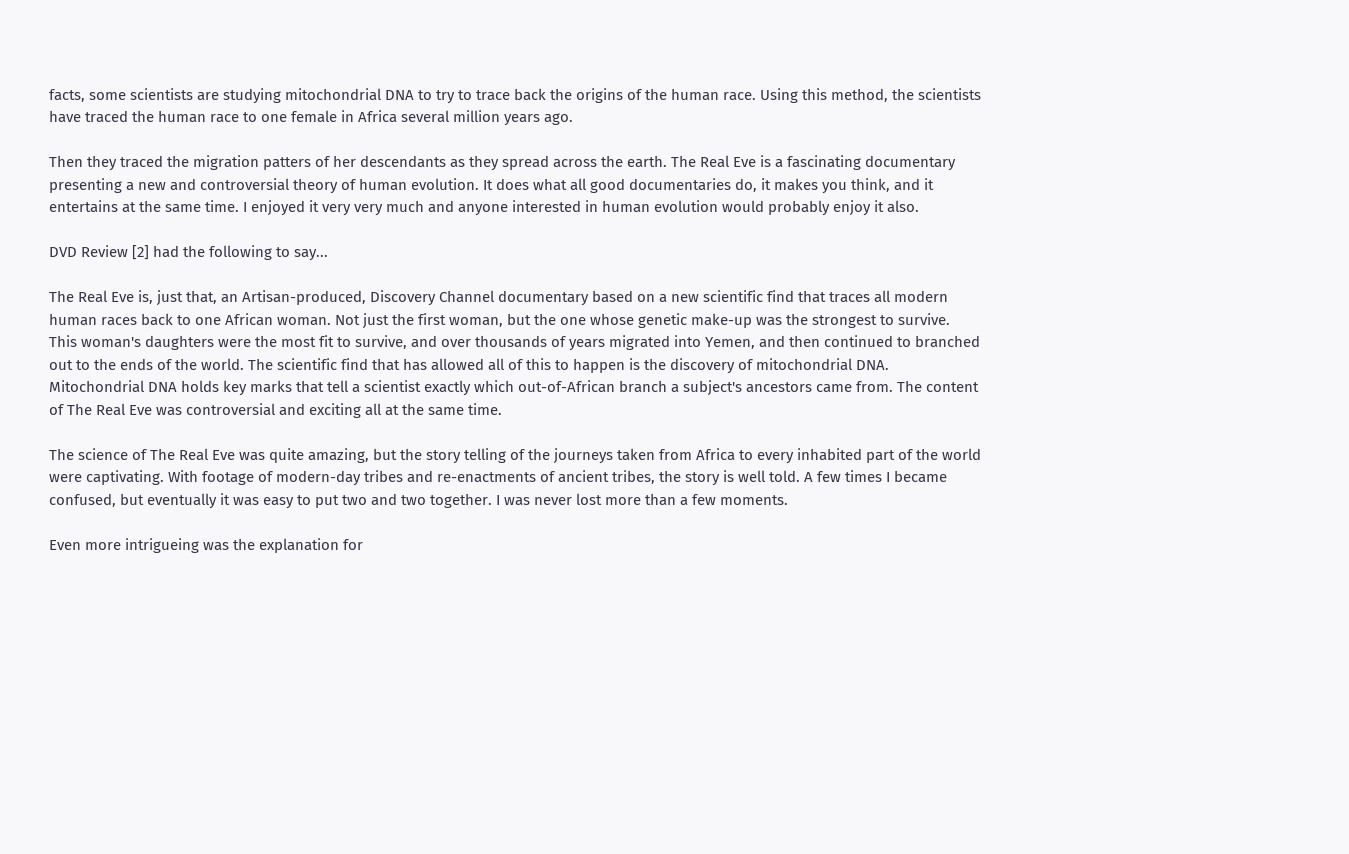facts, some scientists are studying mitochondrial DNA to try to trace back the origins of the human race. Using this method, the scientists have traced the human race to one female in Africa several million years ago.

Then they traced the migration patters of her descendants as they spread across the earth. The Real Eve is a fascinating documentary presenting a new and controversial theory of human evolution. It does what all good documentaries do, it makes you think, and it entertains at the same time. I enjoyed it very very much and anyone interested in human evolution would probably enjoy it also.

DVD Review [2] had the following to say...

The Real Eve is, just that, an Artisan-produced, Discovery Channel documentary based on a new scientific find that traces all modern human races back to one African woman. Not just the first woman, but the one whose genetic make-up was the strongest to survive. This woman's daughters were the most fit to survive, and over thousands of years migrated into Yemen, and then continued to branched out to the ends of the world. The scientific find that has allowed all of this to happen is the discovery of mitochondrial DNA. Mitochondrial DNA holds key marks that tell a scientist exactly which out-of-African branch a subject's ancestors came from. The content of The Real Eve was controversial and exciting all at the same time.

The science of The Real Eve was quite amazing, but the story telling of the journeys taken from Africa to every inhabited part of the world were captivating. With footage of modern-day tribes and re-enactments of ancient tribes, the story is well told. A few times I became confused, but eventually it was easy to put two and two together. I was never lost more than a few moments.

Even more intrigueing was the explanation for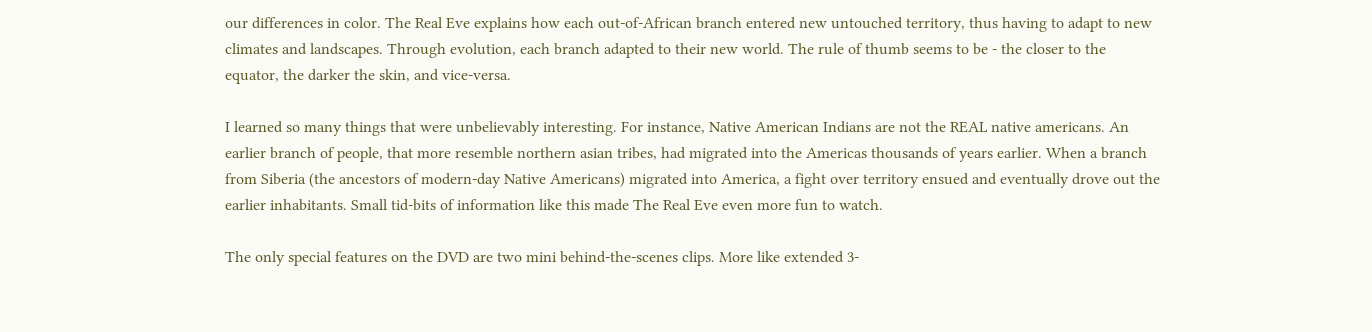our differences in color. The Real Eve explains how each out-of-African branch entered new untouched territory, thus having to adapt to new climates and landscapes. Through evolution, each branch adapted to their new world. The rule of thumb seems to be - the closer to the equator, the darker the skin, and vice-versa.

I learned so many things that were unbelievably interesting. For instance, Native American Indians are not the REAL native americans. An earlier branch of people, that more resemble northern asian tribes, had migrated into the Americas thousands of years earlier. When a branch from Siberia (the ancestors of modern-day Native Americans) migrated into America, a fight over territory ensued and eventually drove out the earlier inhabitants. Small tid-bits of information like this made The Real Eve even more fun to watch.

The only special features on the DVD are two mini behind-the-scenes clips. More like extended 3-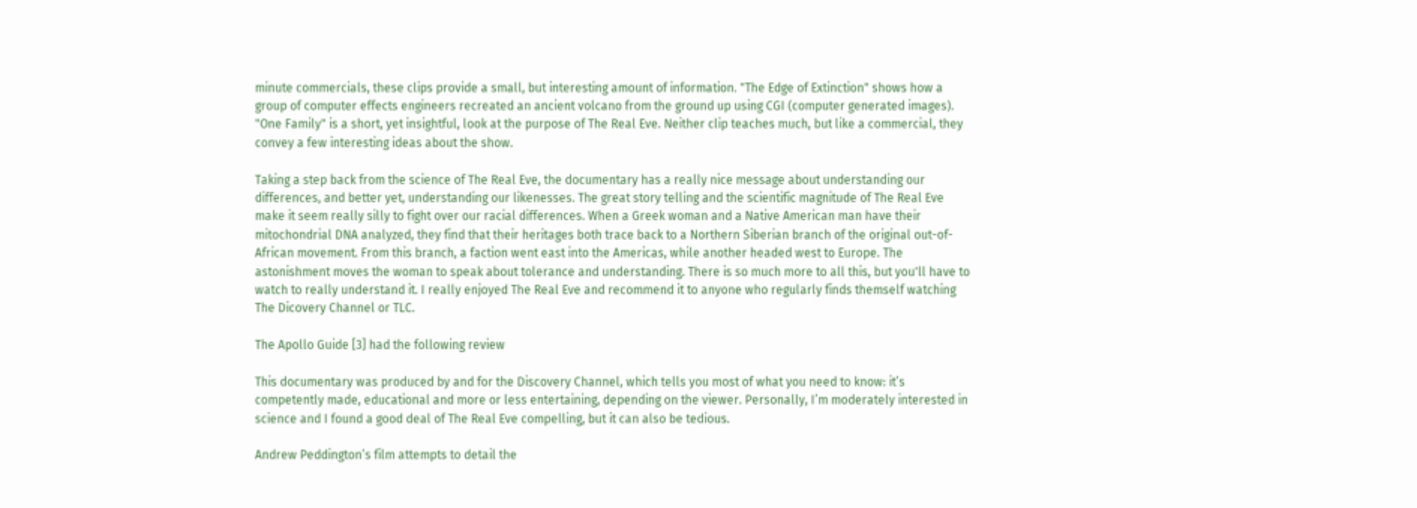minute commercials, these clips provide a small, but interesting amount of information. "The Edge of Extinction" shows how a group of computer effects engineers recreated an ancient volcano from the ground up using CGI (computer generated images). "One Family" is a short, yet insightful, look at the purpose of The Real Eve. Neither clip teaches much, but like a commercial, they convey a few interesting ideas about the show.

Taking a step back from the science of The Real Eve, the documentary has a really nice message about understanding our differences, and better yet, understanding our likenesses. The great story telling and the scientific magnitude of The Real Eve make it seem really silly to fight over our racial differences. When a Greek woman and a Native American man have their mitochondrial DNA analyzed, they find that their heritages both trace back to a Northern Siberian branch of the original out-of-African movement. From this branch, a faction went east into the Americas, while another headed west to Europe. The astonishment moves the woman to speak about tolerance and understanding. There is so much more to all this, but you'll have to watch to really understand it. I really enjoyed The Real Eve and recommend it to anyone who regularly finds themself watching The Dicovery Channel or TLC.

The Apollo Guide [3] had the following review

This documentary was produced by and for the Discovery Channel, which tells you most of what you need to know: it’s competently made, educational and more or less entertaining, depending on the viewer. Personally, I’m moderately interested in science and I found a good deal of The Real Eve compelling, but it can also be tedious.

Andrew Peddington’s film attempts to detail the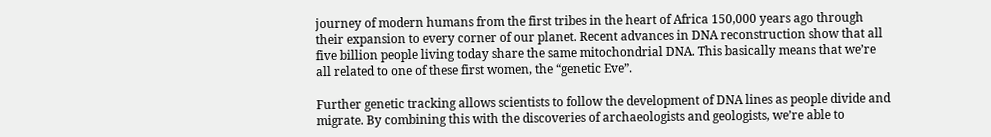journey of modern humans from the first tribes in the heart of Africa 150,000 years ago through their expansion to every corner of our planet. Recent advances in DNA reconstruction show that all five billion people living today share the same mitochondrial DNA. This basically means that we’re all related to one of these first women, the “genetic Eve”.

Further genetic tracking allows scientists to follow the development of DNA lines as people divide and migrate. By combining this with the discoveries of archaeologists and geologists, we’re able to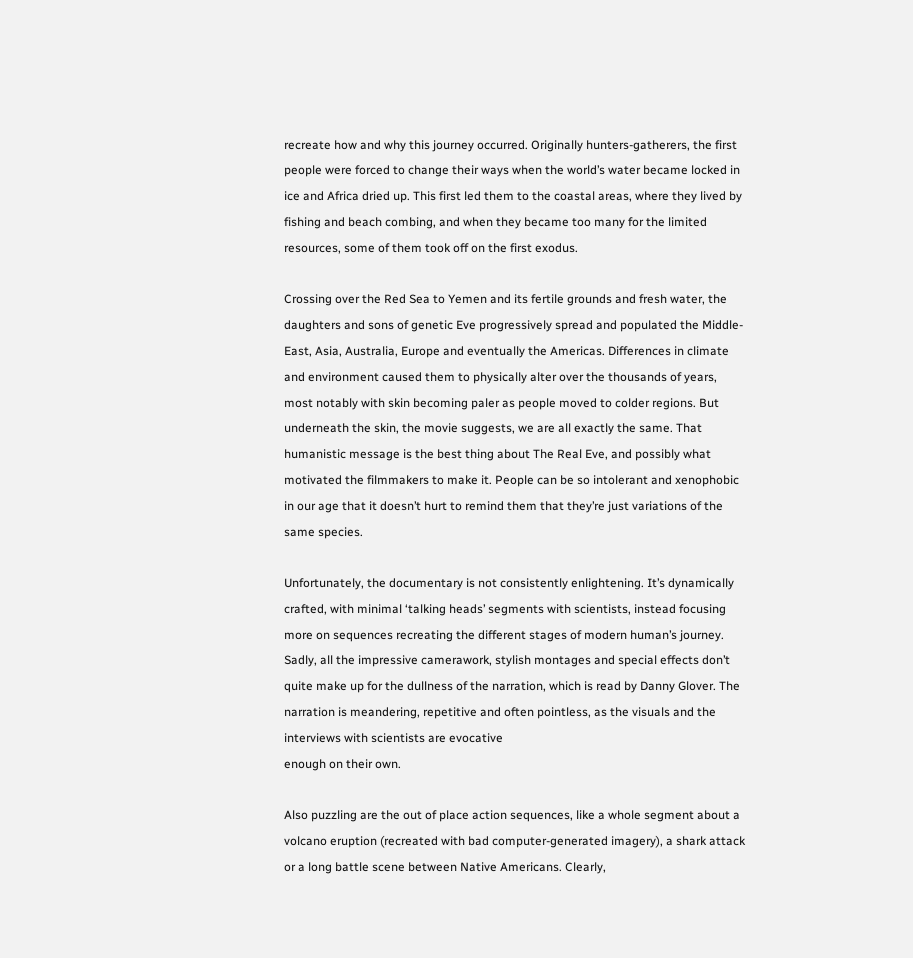recreate how and why this journey occurred. Originally hunters-gatherers, the first people were forced to change their ways when the world’s water became locked in ice and Africa dried up. This first led them to the coastal areas, where they lived by fishing and beach combing, and when they became too many for the limited resources, some of them took off on the first exodus.

Crossing over the Red Sea to Yemen and its fertile grounds and fresh water, the daughters and sons of genetic Eve progressively spread and populated the Middle-East, Asia, Australia, Europe and eventually the Americas. Differences in climate and environment caused them to physically alter over the thousands of years, most notably with skin becoming paler as people moved to colder regions. But underneath the skin, the movie suggests, we are all exactly the same. That humanistic message is the best thing about The Real Eve, and possibly what motivated the filmmakers to make it. People can be so intolerant and xenophobic in our age that it doesn’t hurt to remind them that they’re just variations of the same species.

Unfortunately, the documentary is not consistently enlightening. It’s dynamically crafted, with minimal ‘talking heads’ segments with scientists, instead focusing more on sequences recreating the different stages of modern human’s journey. Sadly, all the impressive camerawork, stylish montages and special effects don’t quite make up for the dullness of the narration, which is read by Danny Glover. The narration is meandering, repetitive and often pointless, as the visuals and the interviews with scientists are evocative
enough on their own.

Also puzzling are the out of place action sequences, like a whole segment about a volcano eruption (recreated with bad computer-generated imagery), a shark attack or a long battle scene between Native Americans. Clearly,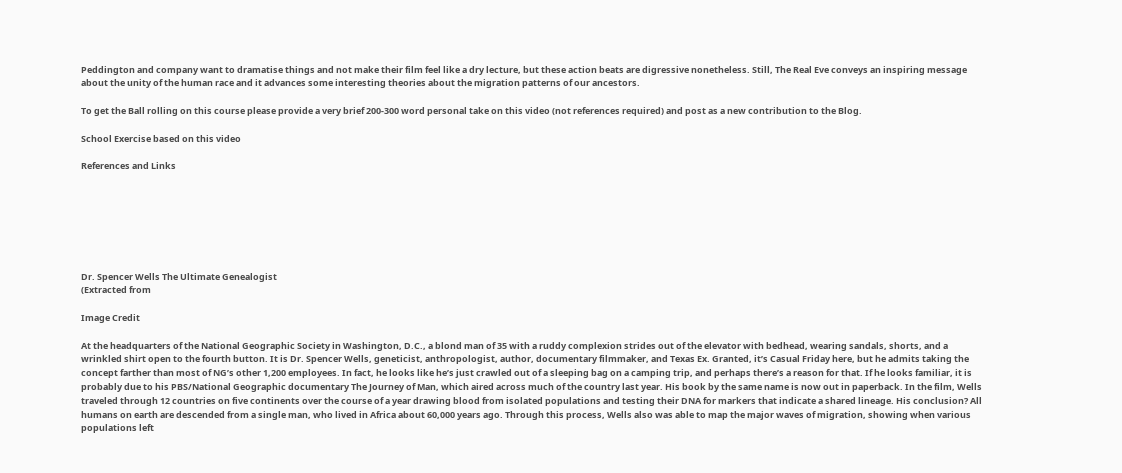Peddington and company want to dramatise things and not make their film feel like a dry lecture, but these action beats are digressive nonetheless. Still, The Real Eve conveys an inspiring message about the unity of the human race and it advances some interesting theories about the migration patterns of our ancestors.

To get the Ball rolling on this course please provide a very brief 200-300 word personal take on this video (not references required) and post as a new contribution to the Blog.

School Exercise based on this video

References and Links







Dr. Spencer Wells The Ultimate Genealogist
(Extracted from

Image Credit

At the headquarters of the National Geographic Society in Washington, D.C., a blond man of 35 with a ruddy complexion strides out of the elevator with bedhead, wearing sandals, shorts, and a wrinkled shirt open to the fourth button. It is Dr. Spencer Wells, geneticist, anthropologist, author, documentary filmmaker, and Texas Ex. Granted, it’s Casual Friday here, but he admits taking the concept farther than most of NG’s other 1,200 employees. In fact, he looks like he’s just crawled out of a sleeping bag on a camping trip, and perhaps there’s a reason for that. If he looks familiar, it is probably due to his PBS/National Geographic documentary The Journey of Man, which aired across much of the country last year. His book by the same name is now out in paperback. In the film, Wells traveled through 12 countries on five continents over the course of a year drawing blood from isolated populations and testing their DNA for markers that indicate a shared lineage. His conclusion? All humans on earth are descended from a single man, who lived in Africa about 60,000 years ago. Through this process, Wells also was able to map the major waves of migration, showing when various populations left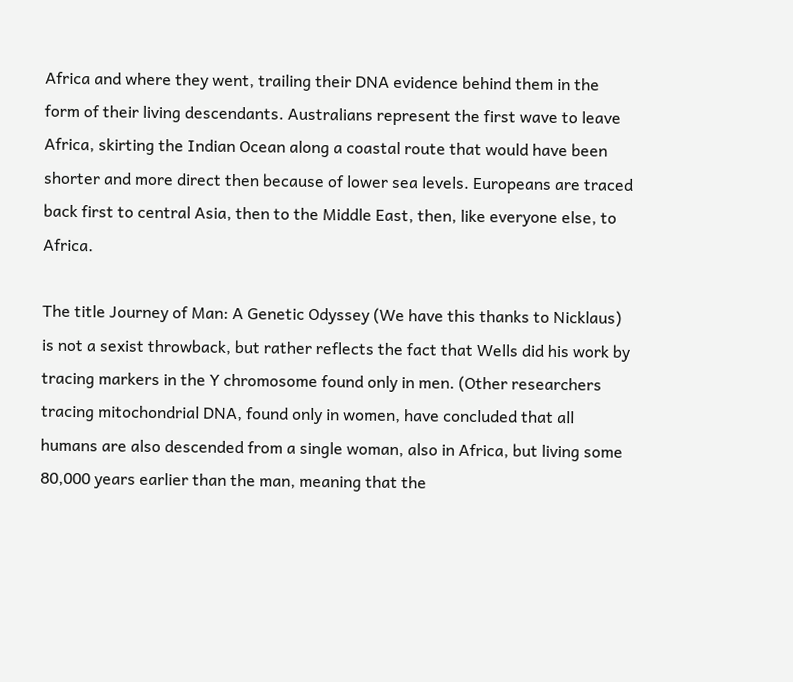Africa and where they went, trailing their DNA evidence behind them in the form of their living descendants. Australians represent the first wave to leave Africa, skirting the Indian Ocean along a coastal route that would have been shorter and more direct then because of lower sea levels. Europeans are traced back first to central Asia, then to the Middle East, then, like everyone else, to Africa.

The title Journey of Man: A Genetic Odyssey (We have this thanks to Nicklaus) is not a sexist throwback, but rather reflects the fact that Wells did his work by tracing markers in the Y chromosome found only in men. (Other researchers tracing mitochondrial DNA, found only in women, have concluded that all humans are also descended from a single woman, also in Africa, but living some 80,000 years earlier than the man, meaning that the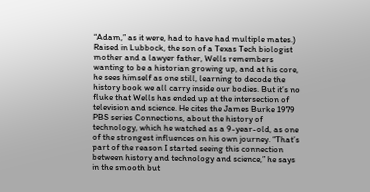“Adam,” as it were, had to have had multiple mates.) Raised in Lubbock, the son of a Texas Tech biologist mother and a lawyer father, Wells remembers wanting to be a historian growing up, and at his core, he sees himself as one still, learning to decode the history book we all carry inside our bodies. But it’s no fluke that Wells has ended up at the intersection of television and science. He cites the James Burke 1979 PBS series Connections, about the history of technology, which he watched as a 9-year-old, as one of the strongest influences on his own journey. “That’s part of the reason I started seeing this connection between history and technology and science,” he says in the smooth but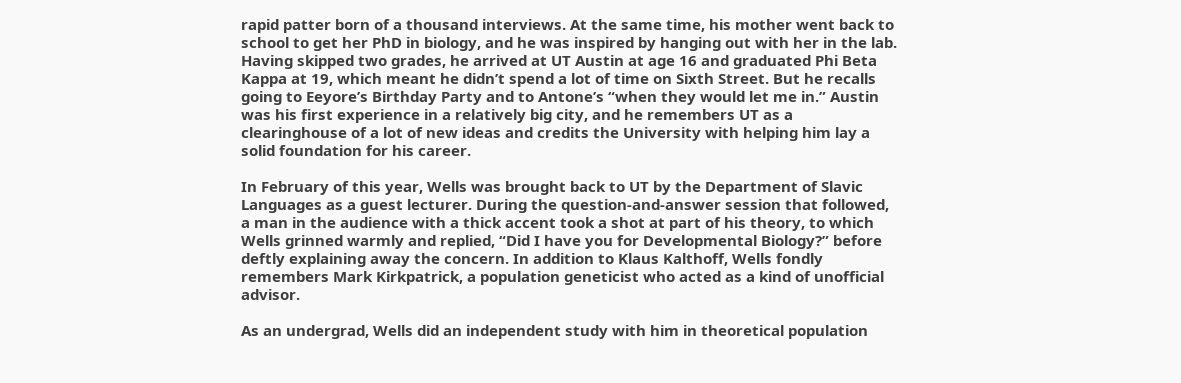rapid patter born of a thousand interviews. At the same time, his mother went back to school to get her PhD in biology, and he was inspired by hanging out with her in the lab. Having skipped two grades, he arrived at UT Austin at age 16 and graduated Phi Beta Kappa at 19, which meant he didn’t spend a lot of time on Sixth Street. But he recalls going to Eeyore’s Birthday Party and to Antone’s “when they would let me in.” Austin was his first experience in a relatively big city, and he remembers UT as a clearinghouse of a lot of new ideas and credits the University with helping him lay a solid foundation for his career.

In February of this year, Wells was brought back to UT by the Department of Slavic Languages as a guest lecturer. During the question-and-answer session that followed, a man in the audience with a thick accent took a shot at part of his theory, to which Wells grinned warmly and replied, “Did I have you for Developmental Biology?” before deftly explaining away the concern. In addition to Klaus Kalthoff, Wells fondly remembers Mark Kirkpatrick, a population geneticist who acted as a kind of unofficial advisor.

As an undergrad, Wells did an independent study with him in theoretical population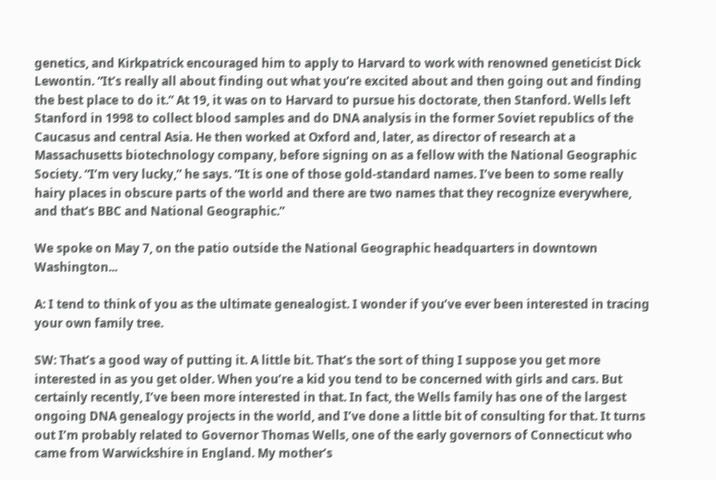genetics, and Kirkpatrick encouraged him to apply to Harvard to work with renowned geneticist Dick Lewontin. “It’s really all about finding out what you’re excited about and then going out and finding the best place to do it.” At 19, it was on to Harvard to pursue his doctorate, then Stanford. Wells left Stanford in 1998 to collect blood samples and do DNA analysis in the former Soviet republics of the Caucasus and central Asia. He then worked at Oxford and, later, as director of research at a Massachusetts biotechnology company, before signing on as a fellow with the National Geographic Society. “I’m very lucky,” he says. “It is one of those gold-standard names. I’ve been to some really hairy places in obscure parts of the world and there are two names that they recognize everywhere, and that’s BBC and National Geographic.”

We spoke on May 7, on the patio outside the National Geographic headquarters in downtown Washington...

A: I tend to think of you as the ultimate genealogist. I wonder if you’ve ever been interested in tracing your own family tree.

SW: That’s a good way of putting it. A little bit. That’s the sort of thing I suppose you get more interested in as you get older. When you’re a kid you tend to be concerned with girls and cars. But certainly recently, I’ve been more interested in that. In fact, the Wells family has one of the largest ongoing DNA genealogy projects in the world, and I’ve done a little bit of consulting for that. It turns out I’m probably related to Governor Thomas Wells, one of the early governors of Connecticut who came from Warwickshire in England. My mother’s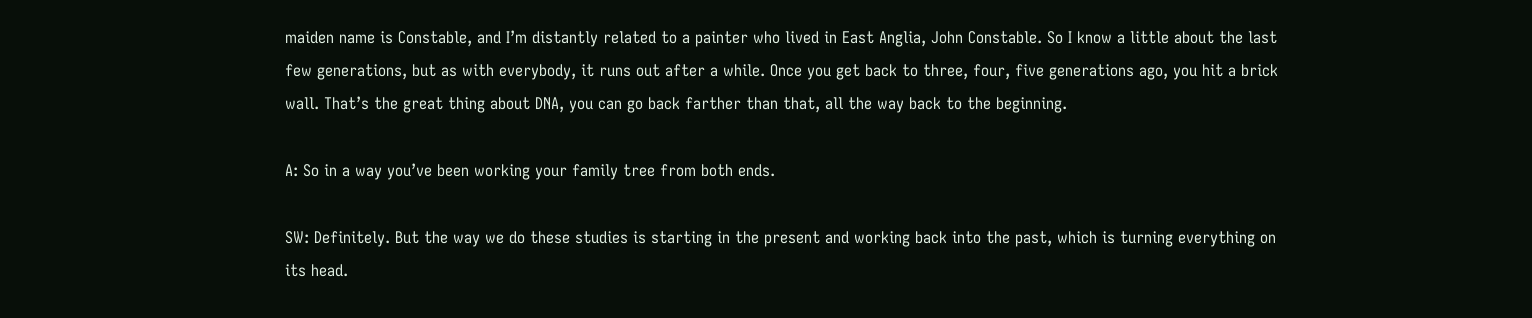maiden name is Constable, and I’m distantly related to a painter who lived in East Anglia, John Constable. So I know a little about the last few generations, but as with everybody, it runs out after a while. Once you get back to three, four, five generations ago, you hit a brick wall. That’s the great thing about DNA, you can go back farther than that, all the way back to the beginning.

A: So in a way you’ve been working your family tree from both ends.

SW: Definitely. But the way we do these studies is starting in the present and working back into the past, which is turning everything on its head.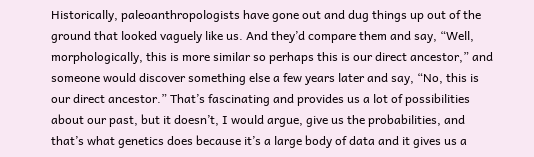Historically, paleoanthropologists have gone out and dug things up out of the ground that looked vaguely like us. And they’d compare them and say, “Well, morphologically, this is more similar so perhaps this is our direct ancestor,” and someone would discover something else a few years later and say, “No, this is our direct ancestor.” That’s fascinating and provides us a lot of possibilities about our past, but it doesn’t, I would argue, give us the probabilities, and that’s what genetics does because it’s a large body of data and it gives us a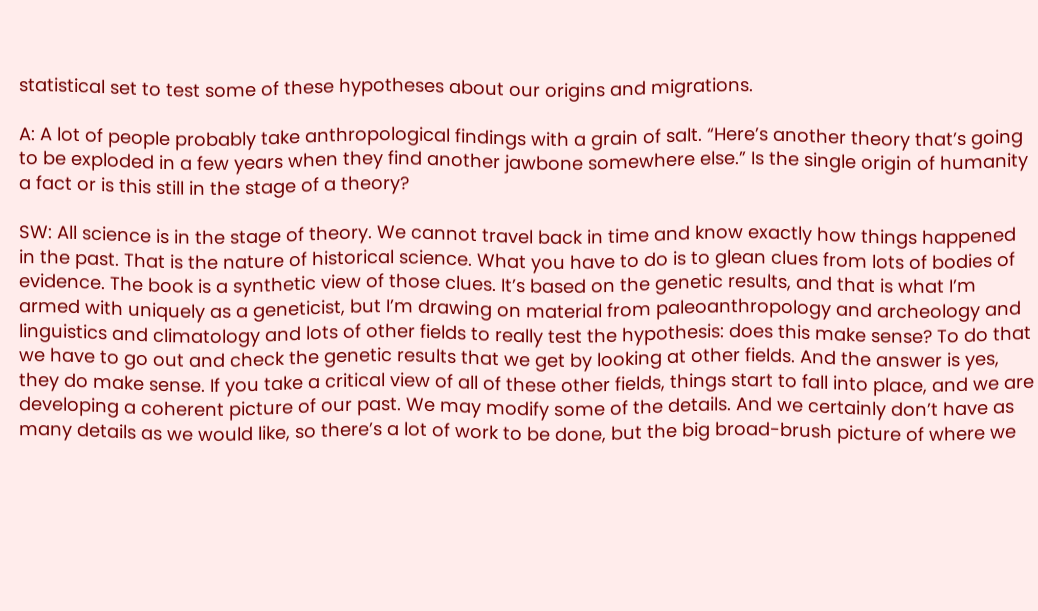statistical set to test some of these hypotheses about our origins and migrations.

A: A lot of people probably take anthropological findings with a grain of salt. “Here’s another theory that’s going to be exploded in a few years when they find another jawbone somewhere else.” Is the single origin of humanity a fact or is this still in the stage of a theory?

SW: All science is in the stage of theory. We cannot travel back in time and know exactly how things happened in the past. That is the nature of historical science. What you have to do is to glean clues from lots of bodies of evidence. The book is a synthetic view of those clues. It’s based on the genetic results, and that is what I’m armed with uniquely as a geneticist, but I’m drawing on material from paleoanthropology and archeology and linguistics and climatology and lots of other fields to really test the hypothesis: does this make sense? To do that we have to go out and check the genetic results that we get by looking at other fields. And the answer is yes, they do make sense. If you take a critical view of all of these other fields, things start to fall into place, and we are developing a coherent picture of our past. We may modify some of the details. And we certainly don’t have as many details as we would like, so there’s a lot of work to be done, but the big broad-brush picture of where we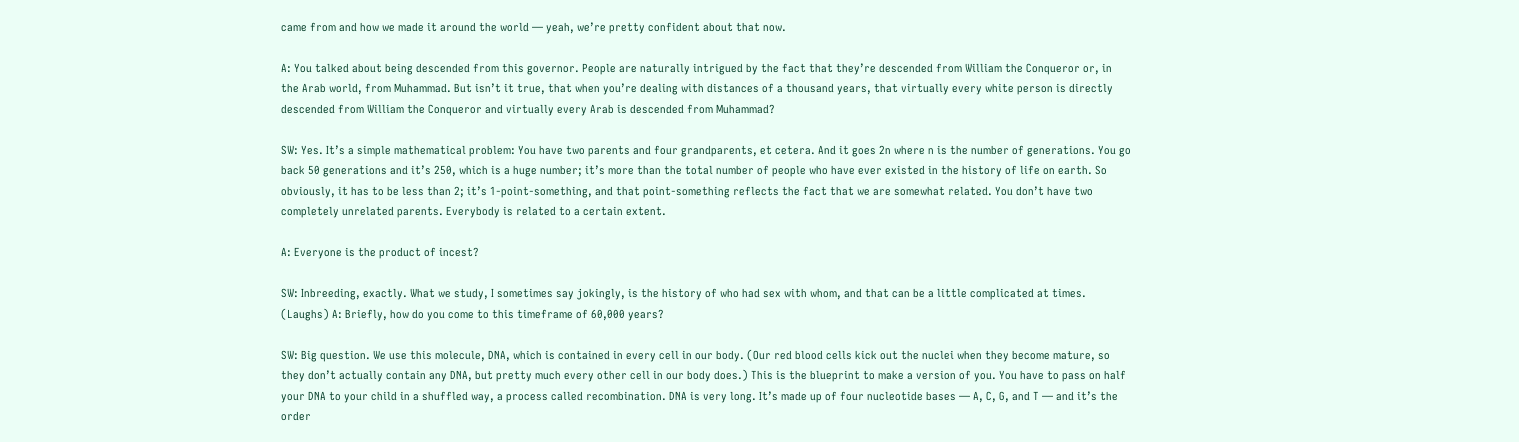came from and how we made it around the world — yeah, we’re pretty confident about that now.

A: You talked about being descended from this governor. People are naturally intrigued by the fact that they’re descended from William the Conqueror or, in the Arab world, from Muhammad. But isn’t it true, that when you’re dealing with distances of a thousand years, that virtually every white person is directly descended from William the Conqueror and virtually every Arab is descended from Muhammad?

SW: Yes. It’s a simple mathematical problem: You have two parents and four grandparents, et cetera. And it goes 2n where n is the number of generations. You go back 50 generations and it’s 250, which is a huge number; it’s more than the total number of people who have ever existed in the history of life on earth. So obviously, it has to be less than 2; it’s 1-point-something, and that point-something reflects the fact that we are somewhat related. You don’t have two completely unrelated parents. Everybody is related to a certain extent.

A: Everyone is the product of incest?

SW: Inbreeding, exactly. What we study, I sometimes say jokingly, is the history of who had sex with whom, and that can be a little complicated at times. (Laughs) A: Briefly, how do you come to this timeframe of 60,000 years?

SW: Big question. We use this molecule, DNA, which is contained in every cell in our body. (Our red blood cells kick out the nuclei when they become mature, so they don’t actually contain any DNA, but pretty much every other cell in our body does.) This is the blueprint to make a version of you. You have to pass on half your DNA to your child in a shuffled way, a process called recombination. DNA is very long. It’s made up of four nucleotide bases — A, C, G, and T — and it’s the order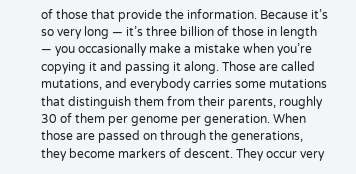of those that provide the information. Because it’s so very long — it’s three billion of those in length — you occasionally make a mistake when you’re copying it and passing it along. Those are called mutations, and everybody carries some mutations that distinguish them from their parents, roughly 30 of them per genome per generation. When those are passed on through the generations, they become markers of descent. They occur very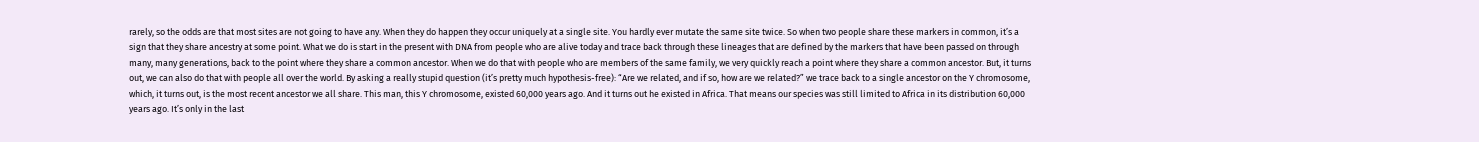rarely, so the odds are that most sites are not going to have any. When they do happen they occur uniquely at a single site. You hardly ever mutate the same site twice. So when two people share these markers in common, it’s a sign that they share ancestry at some point. What we do is start in the present with DNA from people who are alive today and trace back through these lineages that are defined by the markers that have been passed on through many, many generations, back to the point where they share a common ancestor. When we do that with people who are members of the same family, we very quickly reach a point where they share a common ancestor. But, it turns out, we can also do that with people all over the world. By asking a really stupid question (it’s pretty much hypothesis-free): “Are we related, and if so, how are we related?” we trace back to a single ancestor on the Y chromosome, which, it turns out, is the most recent ancestor we all share. This man, this Y chromosome, existed 60,000 years ago. And it turns out he existed in Africa. That means our species was still limited to Africa in its distribution 60,000 years ago. It’s only in the last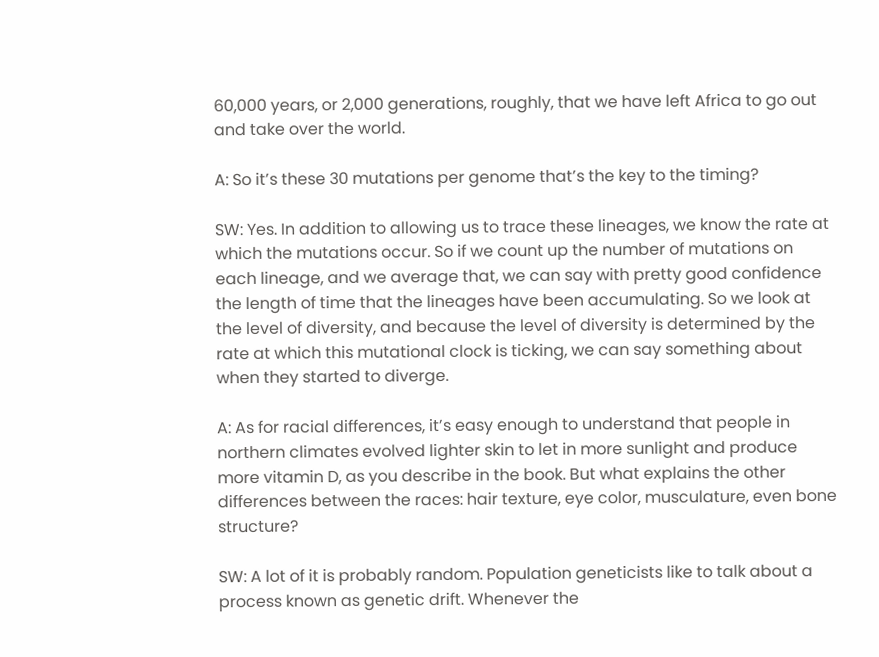60,000 years, or 2,000 generations, roughly, that we have left Africa to go out and take over the world.

A: So it’s these 30 mutations per genome that’s the key to the timing?

SW: Yes. In addition to allowing us to trace these lineages, we know the rate at which the mutations occur. So if we count up the number of mutations on each lineage, and we average that, we can say with pretty good confidence the length of time that the lineages have been accumulating. So we look at the level of diversity, and because the level of diversity is determined by the rate at which this mutational clock is ticking, we can say something about when they started to diverge.

A: As for racial differences, it’s easy enough to understand that people in northern climates evolved lighter skin to let in more sunlight and produce more vitamin D, as you describe in the book. But what explains the other differences between the races: hair texture, eye color, musculature, even bone structure?

SW: A lot of it is probably random. Population geneticists like to talk about a process known as genetic drift. Whenever the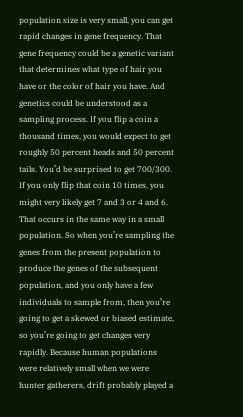population size is very small, you can get rapid changes in gene frequency. That gene frequency could be a genetic variant that determines what type of hair you have or the color of hair you have. And genetics could be understood as a sampling process. If you flip a coin a thousand times, you would expect to get roughly 50 percent heads and 50 percent tails. You’d be surprised to get 700/300. If you only flip that coin 10 times, you might very likely get 7 and 3 or 4 and 6. That occurs in the same way in a small population. So when you’re sampling the genes from the present population to produce the genes of the subsequent population, and you only have a few individuals to sample from, then you’re going to get a skewed or biased estimate, so you’re going to get changes very rapidly. Because human populations were relatively small when we were hunter gatherers, drift probably played a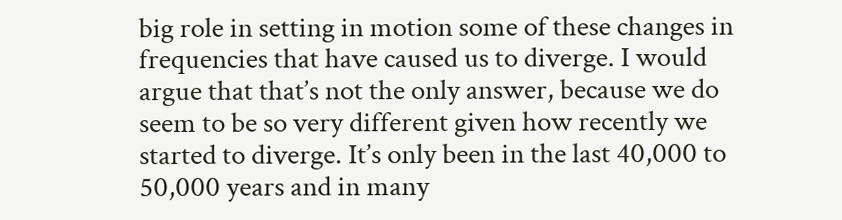big role in setting in motion some of these changes in frequencies that have caused us to diverge. I would argue that that’s not the only answer, because we do seem to be so very different given how recently we started to diverge. It’s only been in the last 40,000 to 50,000 years and in many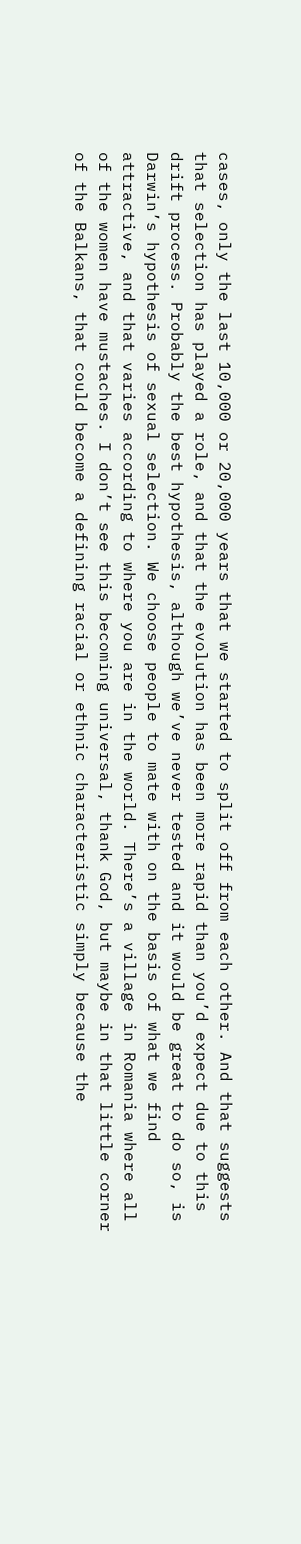cases, only the last 10,000 or 20,000 years that we started to split off from each other. And that suggests that selection has played a role, and that the evolution has been more rapid than you’d expect due to this drift process. Probably the best hypothesis, although we’ve never tested and it would be great to do so, is Darwin’s hypothesis of sexual selection. We choose people to mate with on the basis of what we find attractive, and that varies according to where you are in the world. There’s a village in Romania where all of the women have mustaches. I don’t see this becoming universal, thank God, but maybe in that little corner of the Balkans, that could become a defining racial or ethnic characteristic simply because the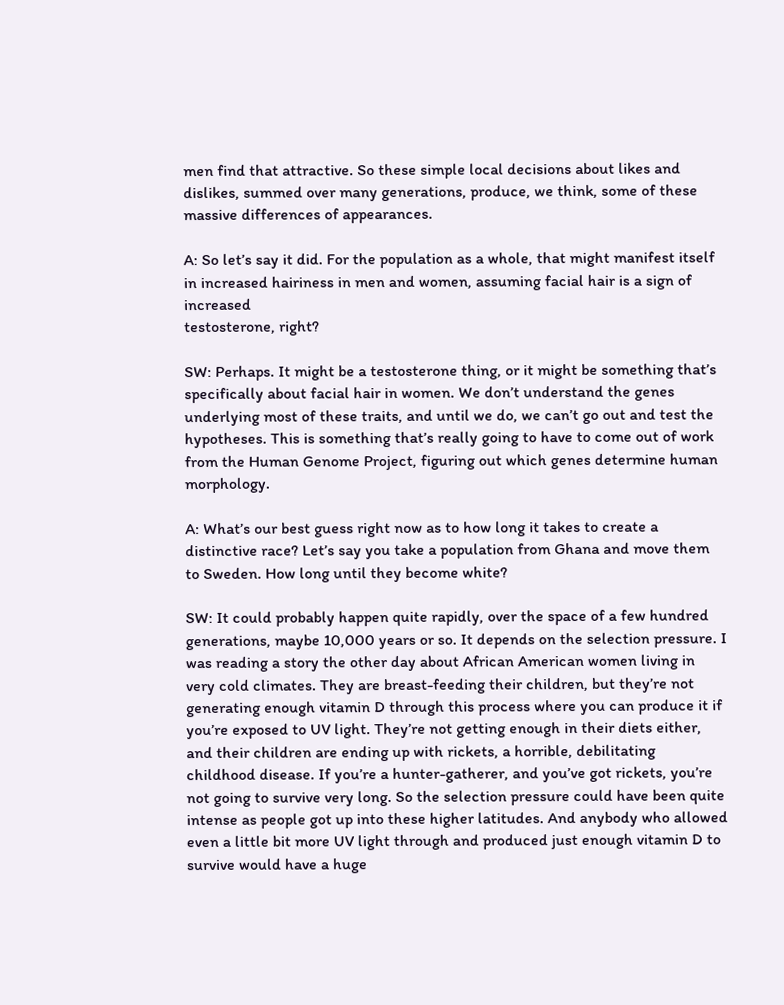men find that attractive. So these simple local decisions about likes and dislikes, summed over many generations, produce, we think, some of these massive differences of appearances.

A: So let’s say it did. For the population as a whole, that might manifest itself in increased hairiness in men and women, assuming facial hair is a sign of increased
testosterone, right?

SW: Perhaps. It might be a testosterone thing, or it might be something that’s specifically about facial hair in women. We don’t understand the genes underlying most of these traits, and until we do, we can’t go out and test the hypotheses. This is something that’s really going to have to come out of work from the Human Genome Project, figuring out which genes determine human morphology.

A: What’s our best guess right now as to how long it takes to create a distinctive race? Let’s say you take a population from Ghana and move them to Sweden. How long until they become white?

SW: It could probably happen quite rapidly, over the space of a few hundred generations, maybe 10,000 years or so. It depends on the selection pressure. I was reading a story the other day about African American women living in very cold climates. They are breast-feeding their children, but they’re not generating enough vitamin D through this process where you can produce it if you’re exposed to UV light. They’re not getting enough in their diets either, and their children are ending up with rickets, a horrible, debilitating childhood disease. If you’re a hunter-gatherer, and you’ve got rickets, you’re not going to survive very long. So the selection pressure could have been quite intense as people got up into these higher latitudes. And anybody who allowed even a little bit more UV light through and produced just enough vitamin D to survive would have a huge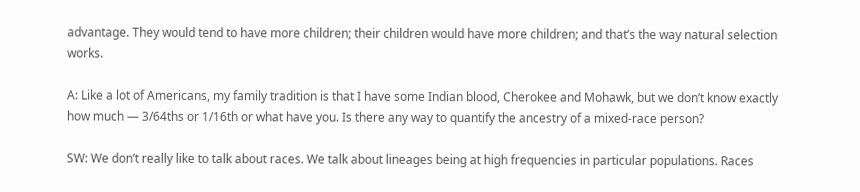advantage. They would tend to have more children; their children would have more children; and that’s the way natural selection works.

A: Like a lot of Americans, my family tradition is that I have some Indian blood, Cherokee and Mohawk, but we don’t know exactly how much — 3/64ths or 1/16th or what have you. Is there any way to quantify the ancestry of a mixed-race person?

SW: We don’t really like to talk about races. We talk about lineages being at high frequencies in particular populations. Races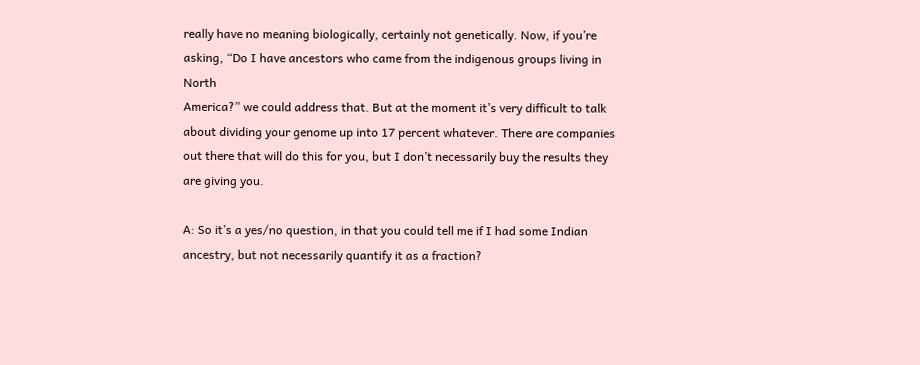really have no meaning biologically, certainly not genetically. Now, if you’re asking, “Do I have ancestors who came from the indigenous groups living in North
America?” we could address that. But at the moment it’s very difficult to talk about dividing your genome up into 17 percent whatever. There are companies out there that will do this for you, but I don’t necessarily buy the results they are giving you.

A: So it’s a yes/no question, in that you could tell me if I had some Indian ancestry, but not necessarily quantify it as a fraction?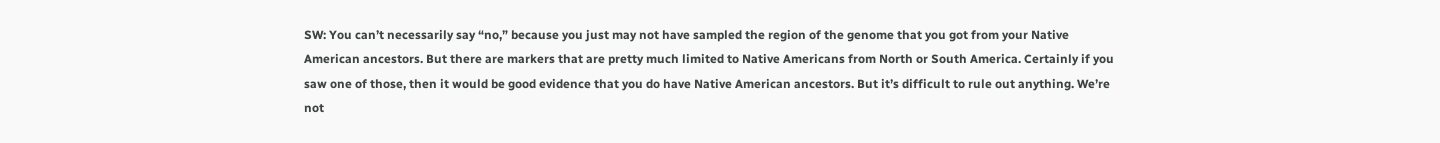SW: You can’t necessarily say “no,” because you just may not have sampled the region of the genome that you got from your Native American ancestors. But there are markers that are pretty much limited to Native Americans from North or South America. Certainly if you saw one of those, then it would be good evidence that you do have Native American ancestors. But it’s difficult to rule out anything. We’re not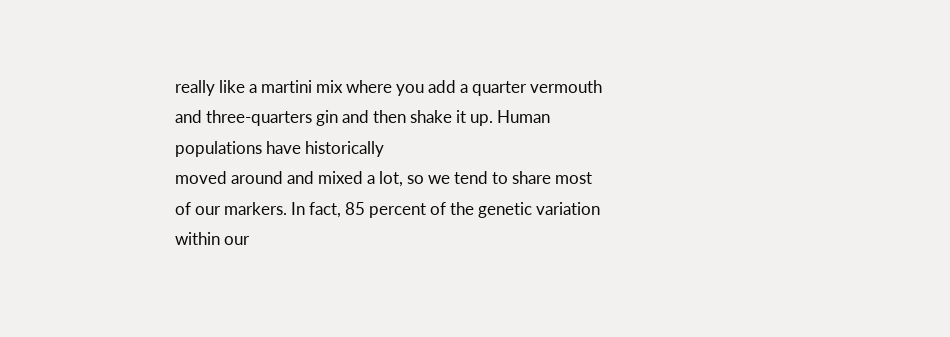really like a martini mix where you add a quarter vermouth and three-quarters gin and then shake it up. Human populations have historically
moved around and mixed a lot, so we tend to share most of our markers. In fact, 85 percent of the genetic variation within our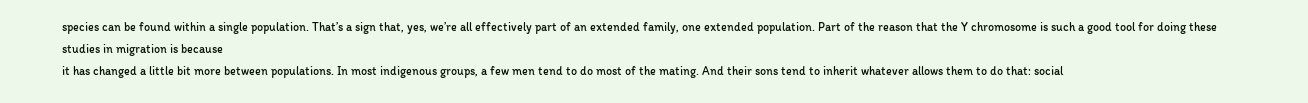species can be found within a single population. That’s a sign that, yes, we’re all effectively part of an extended family, one extended population. Part of the reason that the Y chromosome is such a good tool for doing these studies in migration is because
it has changed a little bit more between populations. In most indigenous groups, a few men tend to do most of the mating. And their sons tend to inherit whatever allows them to do that: social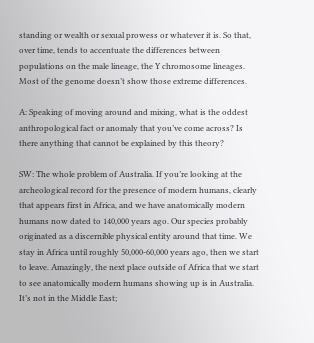standing or wealth or sexual prowess or whatever it is. So that, over time, tends to accentuate the differences between populations on the male lineage, the Y chromosome lineages. Most of the genome doesn’t show those extreme differences.

A: Speaking of moving around and mixing, what is the oddest anthropological fact or anomaly that you’ve come across? Is there anything that cannot be explained by this theory?

SW: The whole problem of Australia. If you’re looking at the archeological record for the presence of modern humans, clearly that appears first in Africa, and we have anatomically modern humans now dated to 140,000 years ago. Our species probably originated as a discernible physical entity around that time. We stay in Africa until roughly 50,000-60,000 years ago, then we start to leave. Amazingly, the next place outside of Africa that we start to see anatomically modern humans showing up is in Australia. It’s not in the Middle East;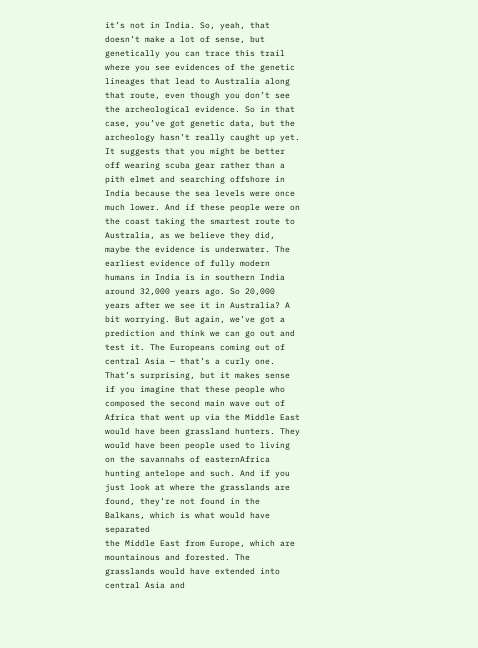it’s not in India. So, yeah, that doesn’t make a lot of sense, but genetically you can trace this trail where you see evidences of the genetic lineages that lead to Australia along that route, even though you don’t see the archeological evidence. So in that case, you’ve got genetic data, but the archeology hasn’t really caught up yet. It suggests that you might be better off wearing scuba gear rather than a pith elmet and searching offshore in India because the sea levels were once much lower. And if these people were on the coast taking the smartest route to Australia, as we believe they did, maybe the evidence is underwater. The earliest evidence of fully modern humans in India is in southern India around 32,000 years ago. So 20,000 years after we see it in Australia? A bit worrying. But again, we’ve got a prediction and think we can go out and test it. The Europeans coming out of central Asia — that’s a curly one. That’s surprising, but it makes sense if you imagine that these people who composed the second main wave out of Africa that went up via the Middle East would have been grassland hunters. They would have been people used to living on the savannahs of easternAfrica hunting antelope and such. And if you just look at where the grasslands are found, they’re not found in the Balkans, which is what would have separated
the Middle East from Europe, which are mountainous and forested. The grasslands would have extended into central Asia and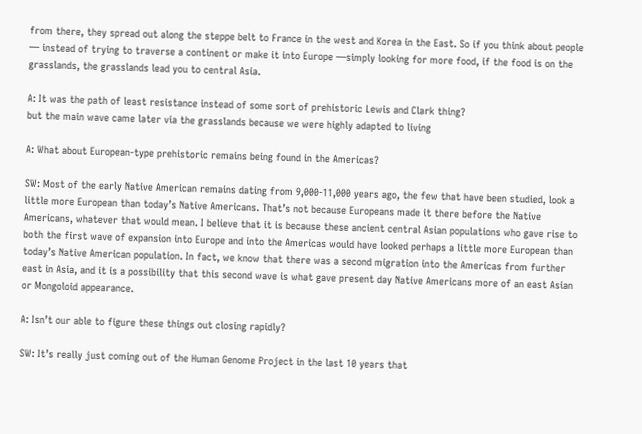from there, they spread out along the steppe belt to France in the west and Korea in the East. So if you think about people — instead of trying to traverse a continent or make it into Europe —simply looking for more food, if the food is on the grasslands, the grasslands lead you to central Asia.

A: It was the path of least resistance instead of some sort of prehistoric Lewis and Clark thing?
but the main wave came later via the grasslands because we were highly adapted to living

A: What about European-type prehistoric remains being found in the Americas?

SW: Most of the early Native American remains dating from 9,000-11,000 years ago, the few that have been studied, look a little more European than today’s Native Americans. That’s not because Europeans made it there before the Native Americans, whatever that would mean. I believe that it is because these ancient central Asian populations who gave rise to both the first wave of expansion into Europe and into the Americas would have looked perhaps a little more European than today’s Native American population. In fact, we know that there was a second migration into the Americas from further east in Asia, and it is a possibility that this second wave is what gave present day Native Americans more of an east Asian or Mongoloid appearance.

A: Isn’t our able to figure these things out closing rapidly?

SW: It’s really just coming out of the Human Genome Project in the last 10 years that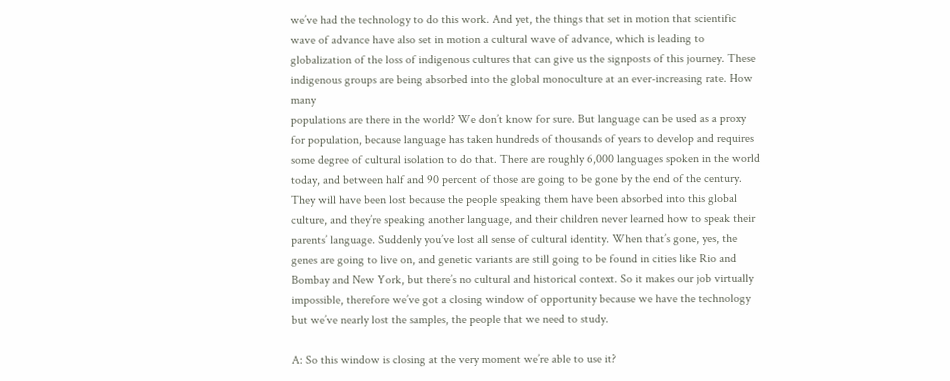we’ve had the technology to do this work. And yet, the things that set in motion that scientific wave of advance have also set in motion a cultural wave of advance, which is leading to globalization of the loss of indigenous cultures that can give us the signposts of this journey. These indigenous groups are being absorbed into the global monoculture at an ever-increasing rate. How many
populations are there in the world? We don’t know for sure. But language can be used as a proxy for population, because language has taken hundreds of thousands of years to develop and requires some degree of cultural isolation to do that. There are roughly 6,000 languages spoken in the world today, and between half and 90 percent of those are going to be gone by the end of the century. They will have been lost because the people speaking them have been absorbed into this global culture, and they’re speaking another language, and their children never learned how to speak their parents’ language. Suddenly you’ve lost all sense of cultural identity. When that’s gone, yes, the genes are going to live on, and genetic variants are still going to be found in cities like Rio and Bombay and New York, but there’s no cultural and historical context. So it makes our job virtually impossible, therefore we’ve got a closing window of opportunity because we have the technology but we’ve nearly lost the samples, the people that we need to study.

A: So this window is closing at the very moment we’re able to use it?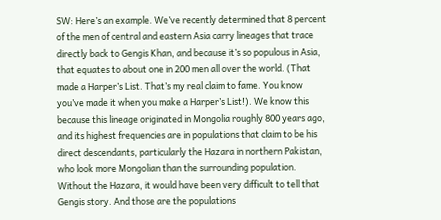SW: Here’s an example. We’ve recently determined that 8 percent of the men of central and eastern Asia carry lineages that trace directly back to Gengis Khan, and because it’s so populous in Asia, that equates to about one in 200 men all over the world. (That made a Harper’s List. That’s my real claim to fame. You know you’ve made it when you make a Harper’s List!). We know this because this lineage originated in Mongolia roughly 800 years ago, and its highest frequencies are in populations that claim to be his direct descendants, particularly the Hazara in northern Pakistan, who look more Mongolian than the surrounding population. Without the Hazara, it would have been very difficult to tell that Gengis story. And those are the populations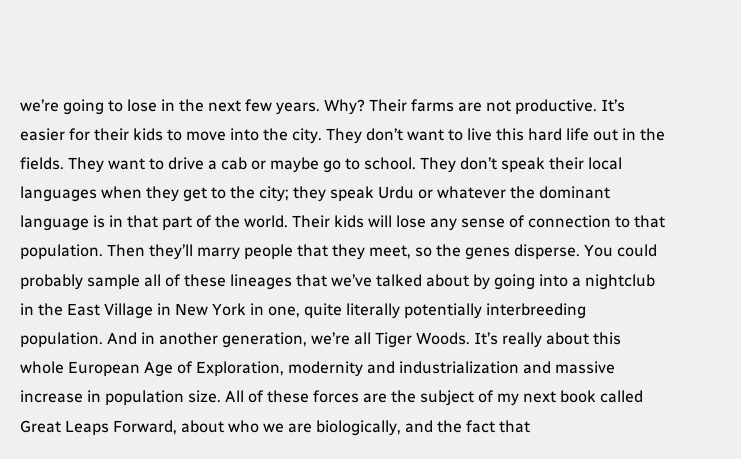we’re going to lose in the next few years. Why? Their farms are not productive. It’s easier for their kids to move into the city. They don’t want to live this hard life out in the fields. They want to drive a cab or maybe go to school. They don’t speak their local languages when they get to the city; they speak Urdu or whatever the dominant language is in that part of the world. Their kids will lose any sense of connection to that population. Then they’ll marry people that they meet, so the genes disperse. You could probably sample all of these lineages that we’ve talked about by going into a nightclub in the East Village in New York in one, quite literally potentially interbreeding population. And in another generation, we’re all Tiger Woods. It’s really about this whole European Age of Exploration, modernity and industrialization and massive increase in population size. All of these forces are the subject of my next book called Great Leaps Forward, about who we are biologically, and the fact that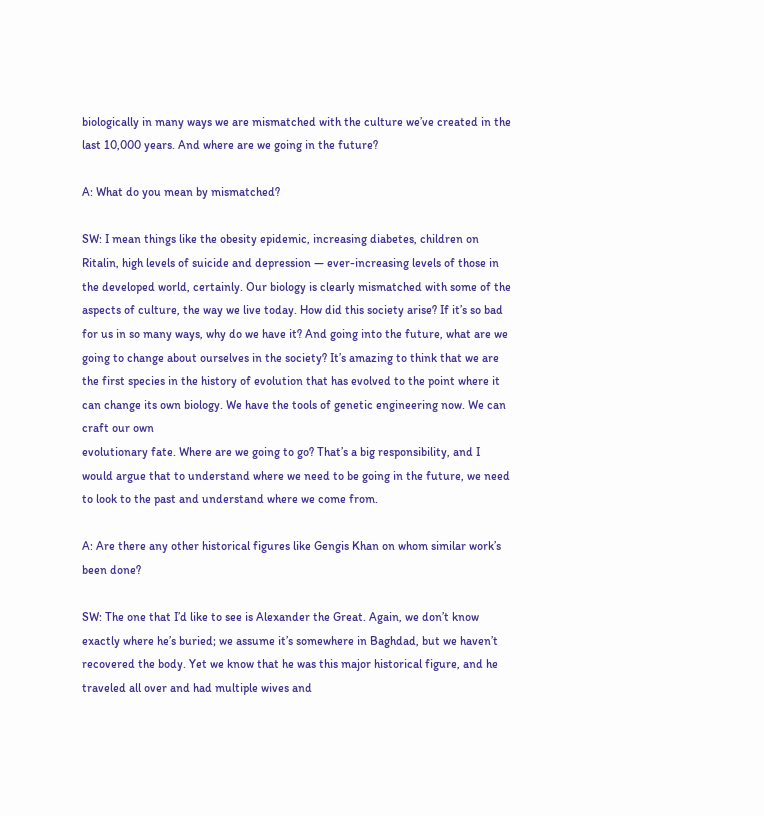biologically in many ways we are mismatched with the culture we’ve created in the last 10,000 years. And where are we going in the future?

A: What do you mean by mismatched?

SW: I mean things like the obesity epidemic, increasing diabetes, children on Ritalin, high levels of suicide and depression — ever-increasing levels of those in the developed world, certainly. Our biology is clearly mismatched with some of the aspects of culture, the way we live today. How did this society arise? If it’s so bad for us in so many ways, why do we have it? And going into the future, what are we going to change about ourselves in the society? It’s amazing to think that we are the first species in the history of evolution that has evolved to the point where it can change its own biology. We have the tools of genetic engineering now. We can craft our own
evolutionary fate. Where are we going to go? That’s a big responsibility, and I would argue that to understand where we need to be going in the future, we need to look to the past and understand where we come from.

A: Are there any other historical figures like Gengis Khan on whom similar work’s been done?

SW: The one that I’d like to see is Alexander the Great. Again, we don’t know exactly where he’s buried; we assume it’s somewhere in Baghdad, but we haven’t recovered the body. Yet we know that he was this major historical figure, and he traveled all over and had multiple wives and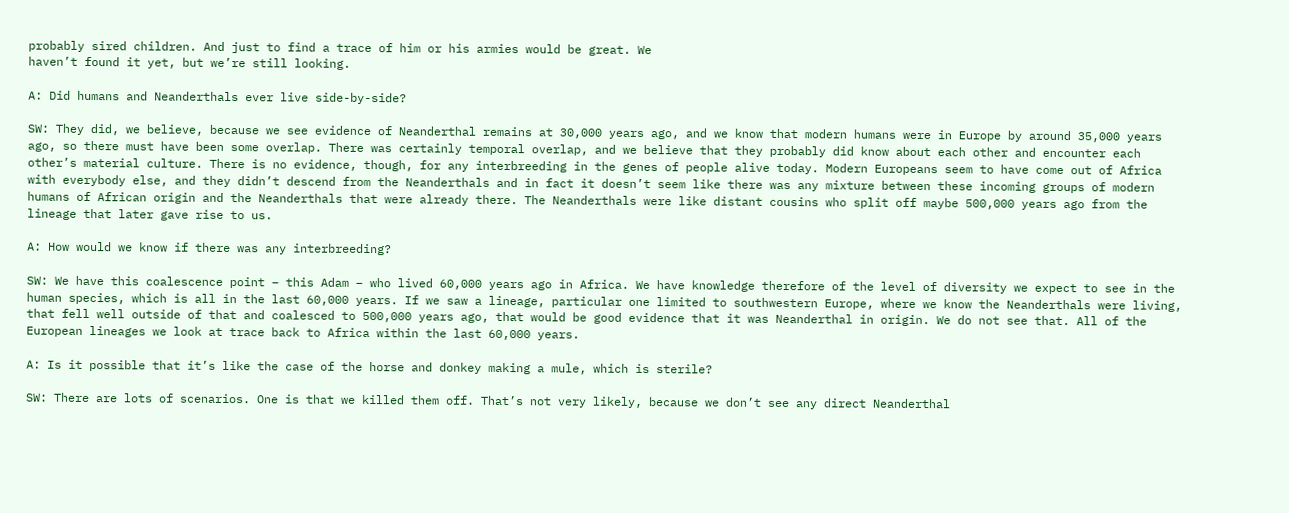probably sired children. And just to find a trace of him or his armies would be great. We
haven’t found it yet, but we’re still looking.

A: Did humans and Neanderthals ever live side-by-side?

SW: They did, we believe, because we see evidence of Neanderthal remains at 30,000 years ago, and we know that modern humans were in Europe by around 35,000 years ago, so there must have been some overlap. There was certainly temporal overlap, and we believe that they probably did know about each other and encounter each other’s material culture. There is no evidence, though, for any interbreeding in the genes of people alive today. Modern Europeans seem to have come out of Africa with everybody else, and they didn’t descend from the Neanderthals and in fact it doesn’t seem like there was any mixture between these incoming groups of modern humans of African origin and the Neanderthals that were already there. The Neanderthals were like distant cousins who split off maybe 500,000 years ago from the lineage that later gave rise to us.

A: How would we know if there was any interbreeding?

SW: We have this coalescence point – this Adam – who lived 60,000 years ago in Africa. We have knowledge therefore of the level of diversity we expect to see in the human species, which is all in the last 60,000 years. If we saw a lineage, particular one limited to southwestern Europe, where we know the Neanderthals were living, that fell well outside of that and coalesced to 500,000 years ago, that would be good evidence that it was Neanderthal in origin. We do not see that. All of the European lineages we look at trace back to Africa within the last 60,000 years.

A: Is it possible that it’s like the case of the horse and donkey making a mule, which is sterile?

SW: There are lots of scenarios. One is that we killed them off. That’s not very likely, because we don’t see any direct Neanderthal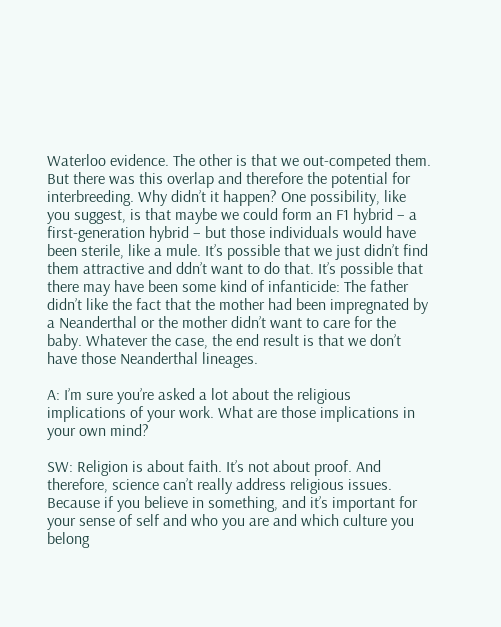Waterloo evidence. The other is that we out-competed them. But there was this overlap and therefore the potential for interbreeding. Why didn’t it happen? One possibility, like you suggest, is that maybe we could form an F1 hybrid – a first-generation hybrid – but those individuals would have been sterile, like a mule. It’s possible that we just didn’t find them attractive and ddn’t want to do that. It’s possible that there may have been some kind of infanticide: The father didn’t like the fact that the mother had been impregnated by a Neanderthal or the mother didn’t want to care for the baby. Whatever the case, the end result is that we don’t have those Neanderthal lineages.

A: I’m sure you’re asked a lot about the religious implications of your work. What are those implications in your own mind?

SW: Religion is about faith. It’s not about proof. And therefore, science can’t really address religious issues. Because if you believe in something, and it’s important for your sense of self and who you are and which culture you belong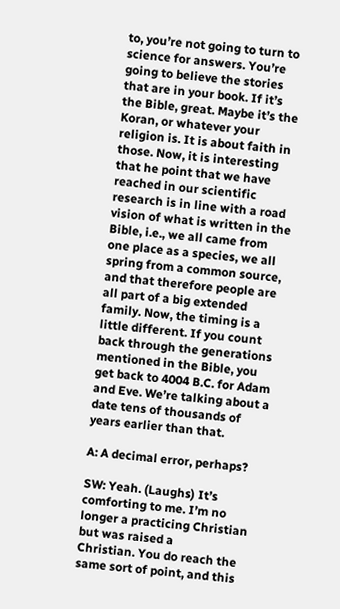to, you’re not going to turn to science for answers. You’re going to believe the stories that are in your book. If it’s the Bible, great. Maybe it’s the Koran, or whatever your religion is. It is about faith in those. Now, it is interesting that he point that we have reached in our scientific research is in line with a road vision of what is written in the Bible, i.e., we all came from one place as a species, we all spring from a common source, and that therefore people are all part of a big extended family. Now, the timing is a little different. If you count back through the generations mentioned in the Bible, you get back to 4004 B.C. for Adam and Eve. We’re talking about a date tens of thousands of years earlier than that.

A: A decimal error, perhaps?

SW: Yeah. (Laughs) It’s comforting to me. I’m no longer a practicing Christian but was raised a
Christian. You do reach the same sort of point, and this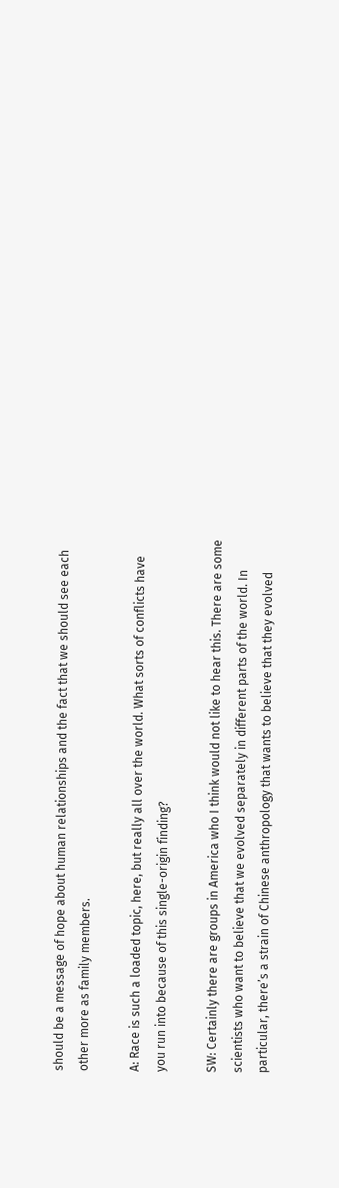should be a message of hope about human relationships and the fact that we should see each other more as family members.

A: Race is such a loaded topic, here, but really all over the world. What sorts of conflicts have you run into because of this single-origin finding?

SW: Certainly there are groups in America who I think would not like to hear this. There are some scientists who want to believe that we evolved separately in different parts of the world. In particular, there’s a strain of Chinese anthropology that wants to believe that they evolved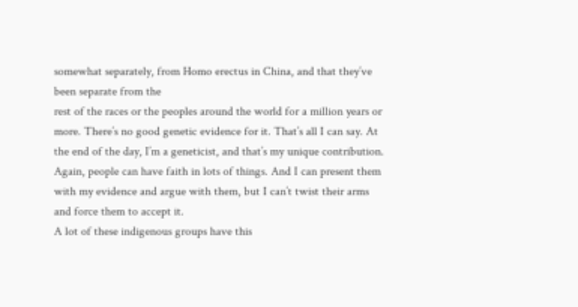somewhat separately, from Homo erectus in China, and that they’ve been separate from the
rest of the races or the peoples around the world for a million years or more. There’s no good genetic evidence for it. That’s all I can say. At the end of the day, I’m a geneticist, and that’s my unique contribution. Again, people can have faith in lots of things. And I can present them with my evidence and argue with them, but I can’t twist their arms and force them to accept it.
A lot of these indigenous groups have this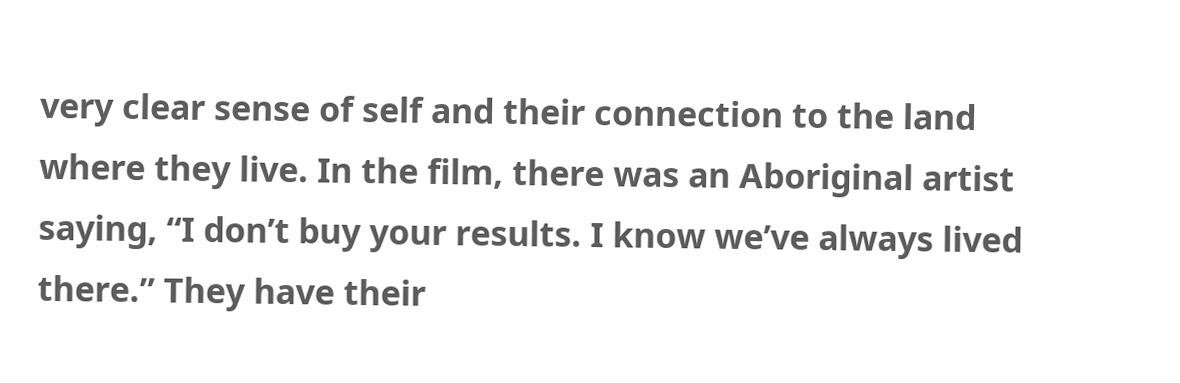very clear sense of self and their connection to the land where they live. In the film, there was an Aboriginal artist saying, “I don’t buy your results. I know we’ve always lived there.” They have their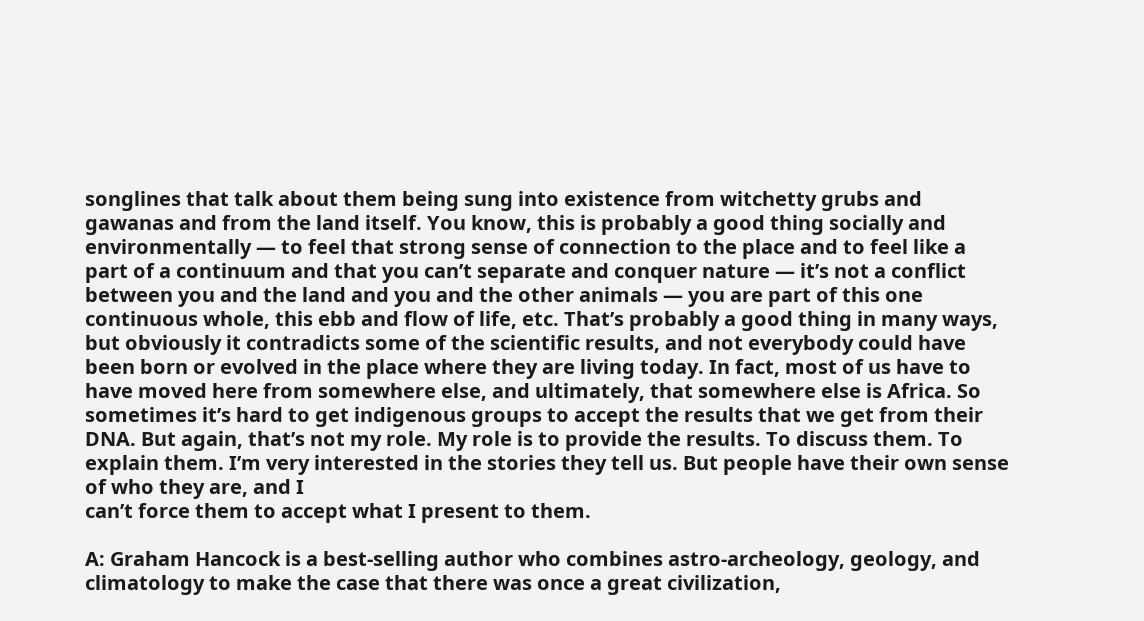songlines that talk about them being sung into existence from witchetty grubs and gawanas and from the land itself. You know, this is probably a good thing socially and environmentally — to feel that strong sense of connection to the place and to feel like a part of a continuum and that you can’t separate and conquer nature — it’s not a conflict between you and the land and you and the other animals — you are part of this one continuous whole, this ebb and flow of life, etc. That’s probably a good thing in many ways, but obviously it contradicts some of the scientific results, and not everybody could have been born or evolved in the place where they are living today. In fact, most of us have to have moved here from somewhere else, and ultimately, that somewhere else is Africa. So sometimes it’s hard to get indigenous groups to accept the results that we get from their DNA. But again, that’s not my role. My role is to provide the results. To discuss them. To explain them. I’m very interested in the stories they tell us. But people have their own sense of who they are, and I
can’t force them to accept what I present to them.

A: Graham Hancock is a best-selling author who combines astro-archeology, geology, and climatology to make the case that there was once a great civilization,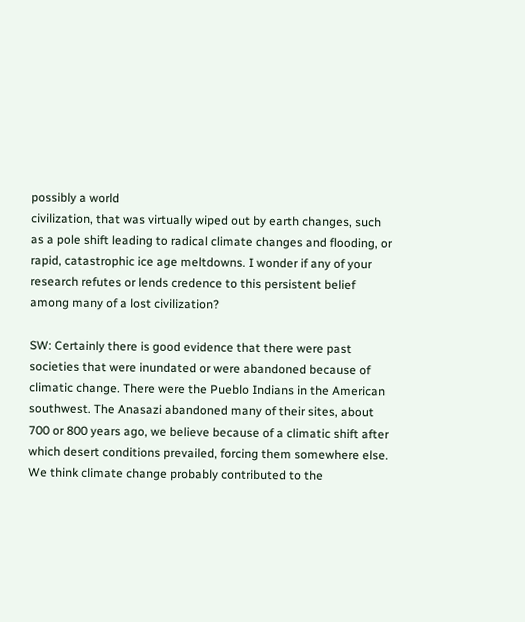possibly a world
civilization, that was virtually wiped out by earth changes, such as a pole shift leading to radical climate changes and flooding, or rapid, catastrophic ice age meltdowns. I wonder if any of your research refutes or lends credence to this persistent belief among many of a lost civilization?

SW: Certainly there is good evidence that there were past societies that were inundated or were abandoned because of climatic change. There were the Pueblo Indians in the American southwest. The Anasazi abandoned many of their sites, about 700 or 800 years ago, we believe because of a climatic shift after which desert conditions prevailed, forcing them somewhere else.
We think climate change probably contributed to the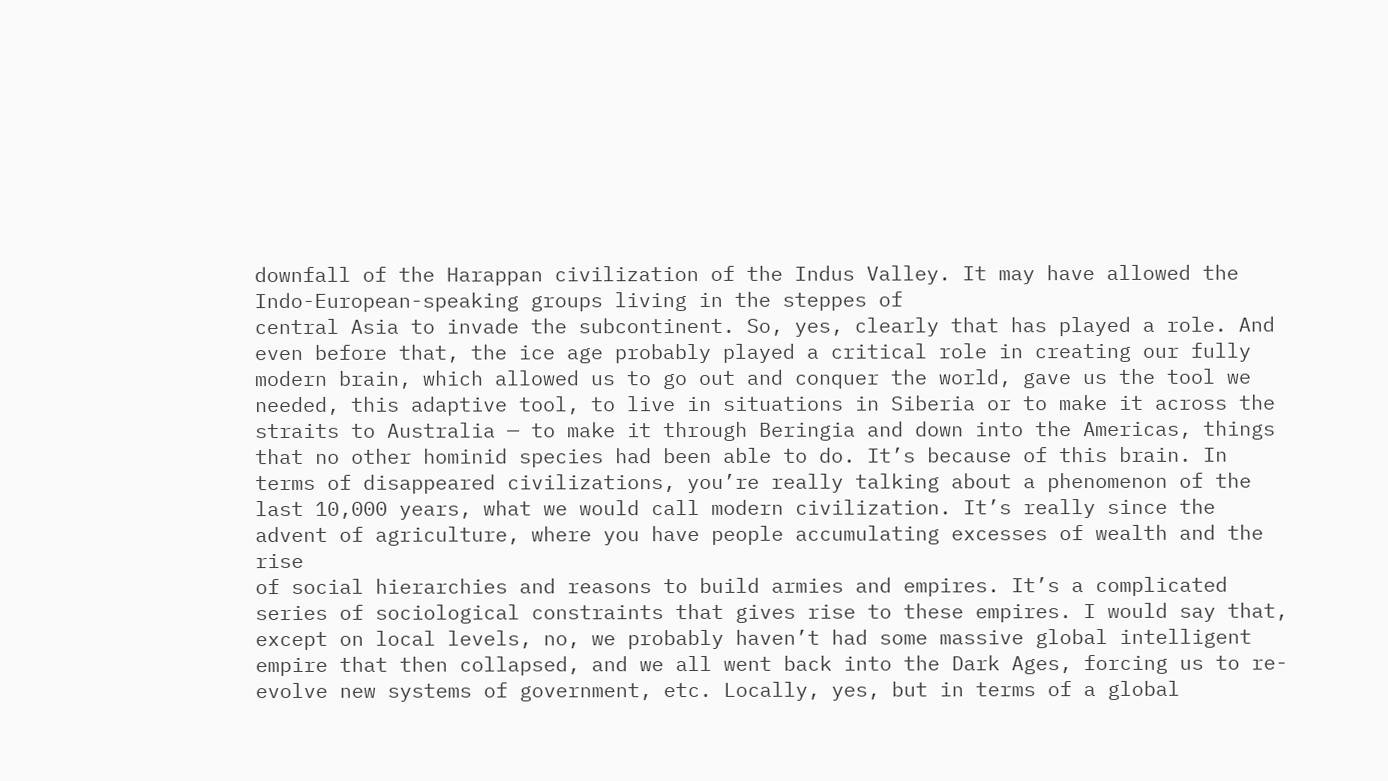downfall of the Harappan civilization of the Indus Valley. It may have allowed the Indo-European-speaking groups living in the steppes of
central Asia to invade the subcontinent. So, yes, clearly that has played a role. And even before that, the ice age probably played a critical role in creating our fully modern brain, which allowed us to go out and conquer the world, gave us the tool we needed, this adaptive tool, to live in situations in Siberia or to make it across the straits to Australia — to make it through Beringia and down into the Americas, things that no other hominid species had been able to do. It’s because of this brain. In terms of disappeared civilizations, you’re really talking about a phenomenon of the last 10,000 years, what we would call modern civilization. It’s really since the advent of agriculture, where you have people accumulating excesses of wealth and the rise
of social hierarchies and reasons to build armies and empires. It’s a complicated series of sociological constraints that gives rise to these empires. I would say that, except on local levels, no, we probably haven’t had some massive global intelligent empire that then collapsed, and we all went back into the Dark Ages, forcing us to re-evolve new systems of government, etc. Locally, yes, but in terms of a global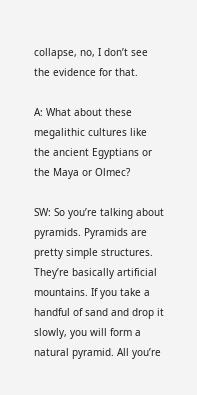collapse, no, I don’t see the evidence for that.

A: What about these megalithic cultures like the ancient Egyptians or the Maya or Olmec?

SW: So you’re talking about pyramids. Pyramids are pretty simple structures. They’re basically artificial mountains. If you take a handful of sand and drop it slowly, you will form a natural pyramid. All you’re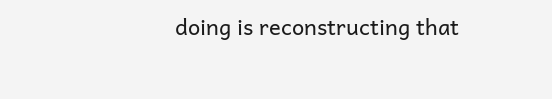doing is reconstructing that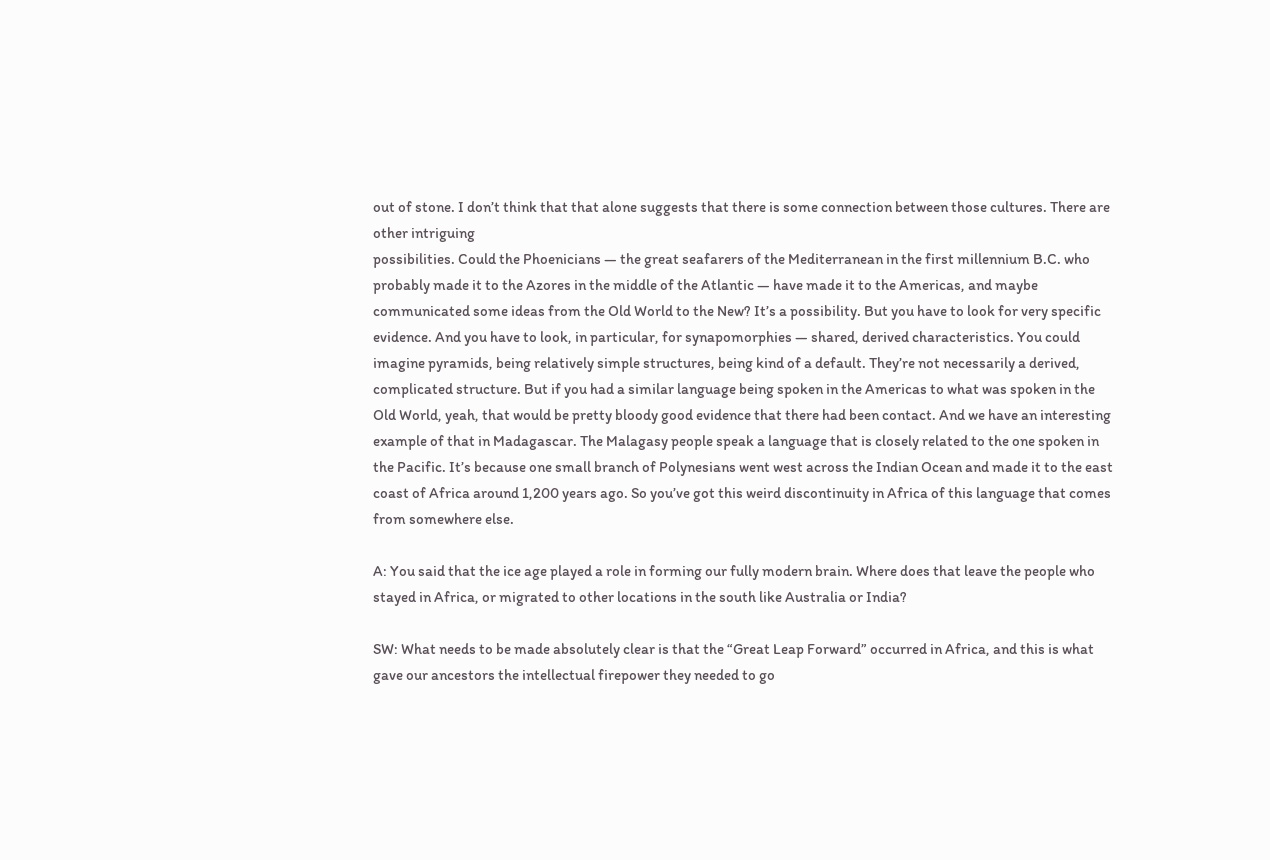out of stone. I don’t think that that alone suggests that there is some connection between those cultures. There are other intriguing
possibilities. Could the Phoenicians — the great seafarers of the Mediterranean in the first millennium B.C. who probably made it to the Azores in the middle of the Atlantic — have made it to the Americas, and maybe communicated some ideas from the Old World to the New? It’s a possibility. But you have to look for very specific evidence. And you have to look, in particular, for synapomorphies — shared, derived characteristics. You could imagine pyramids, being relatively simple structures, being kind of a default. They’re not necessarily a derived, complicated structure. But if you had a similar language being spoken in the Americas to what was spoken in the Old World, yeah, that would be pretty bloody good evidence that there had been contact. And we have an interesting example of that in Madagascar. The Malagasy people speak a language that is closely related to the one spoken in the Pacific. It’s because one small branch of Polynesians went west across the Indian Ocean and made it to the east coast of Africa around 1,200 years ago. So you’ve got this weird discontinuity in Africa of this language that comes from somewhere else.

A: You said that the ice age played a role in forming our fully modern brain. Where does that leave the people who stayed in Africa, or migrated to other locations in the south like Australia or India?

SW: What needs to be made absolutely clear is that the “Great Leap Forward” occurred in Africa, and this is what gave our ancestors the intellectual firepower they needed to go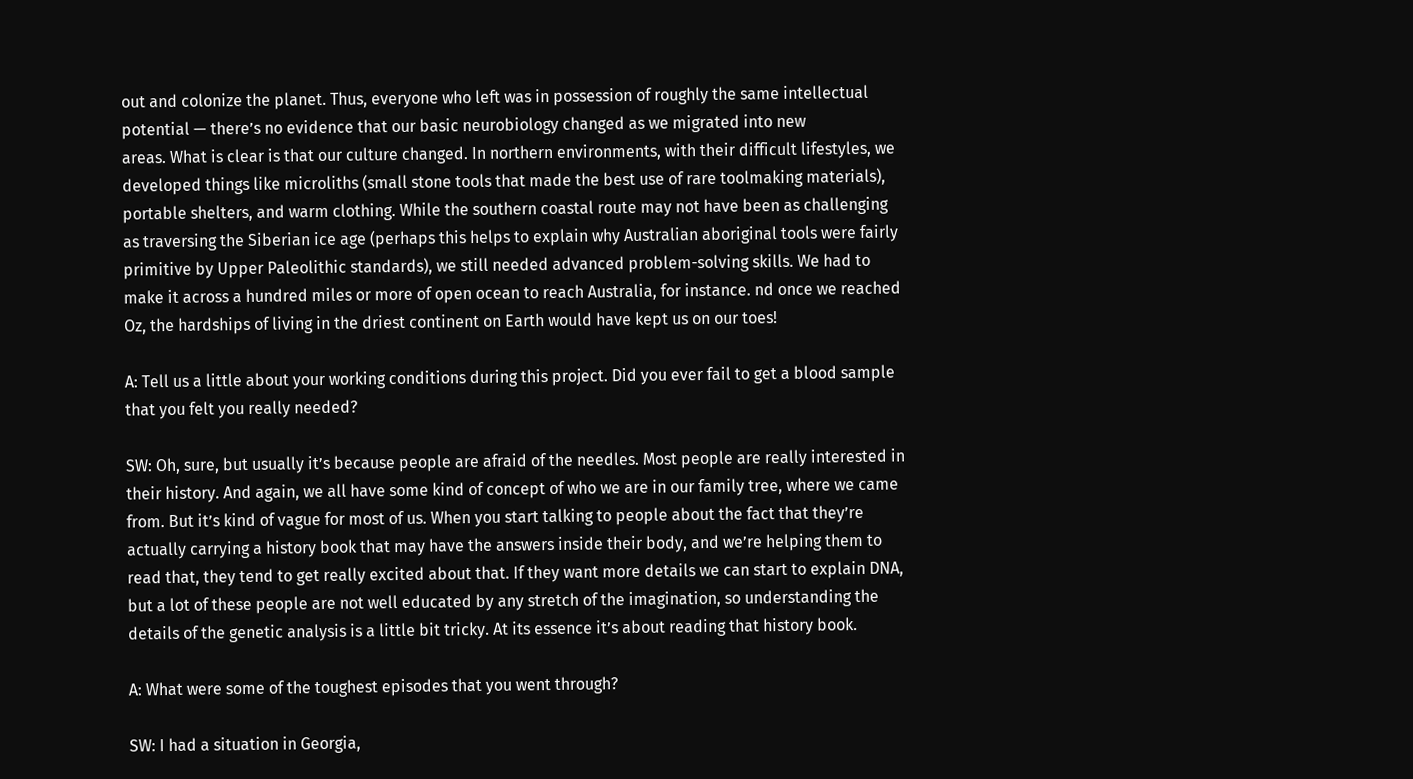out and colonize the planet. Thus, everyone who left was in possession of roughly the same intellectual potential — there’s no evidence that our basic neurobiology changed as we migrated into new
areas. What is clear is that our culture changed. In northern environments, with their difficult lifestyles, we developed things like microliths (small stone tools that made the best use of rare toolmaking materials), portable shelters, and warm clothing. While the southern coastal route may not have been as challenging as traversing the Siberian ice age (perhaps this helps to explain why Australian aboriginal tools were fairly primitive by Upper Paleolithic standards), we still needed advanced problem-solving skills. We had to make it across a hundred miles or more of open ocean to reach Australia, for instance. nd once we reached Oz, the hardships of living in the driest continent on Earth would have kept us on our toes!

A: Tell us a little about your working conditions during this project. Did you ever fail to get a blood sample that you felt you really needed?

SW: Oh, sure, but usually it’s because people are afraid of the needles. Most people are really interested in their history. And again, we all have some kind of concept of who we are in our family tree, where we came from. But it’s kind of vague for most of us. When you start talking to people about the fact that they’re actually carrying a history book that may have the answers inside their body, and we’re helping them to read that, they tend to get really excited about that. If they want more details we can start to explain DNA, but a lot of these people are not well educated by any stretch of the imagination, so understanding the details of the genetic analysis is a little bit tricky. At its essence it’s about reading that history book.

A: What were some of the toughest episodes that you went through?

SW: I had a situation in Georgia,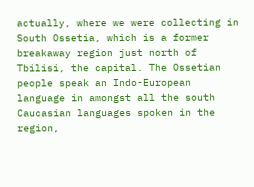actually, where we were collecting in South Ossetia, which is a former breakaway region just north of Tbilisi, the capital. The Ossetian people speak an Indo-European language in amongst all the south Caucasian languages spoken in the region,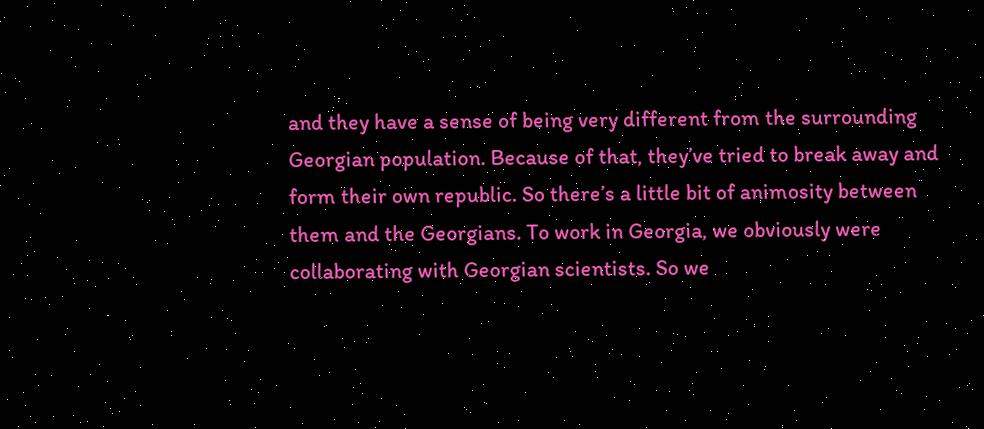and they have a sense of being very different from the surrounding Georgian population. Because of that, they’ve tried to break away and form their own republic. So there’s a little bit of animosity between them and the Georgians. To work in Georgia, we obviously were collaborating with Georgian scientists. So we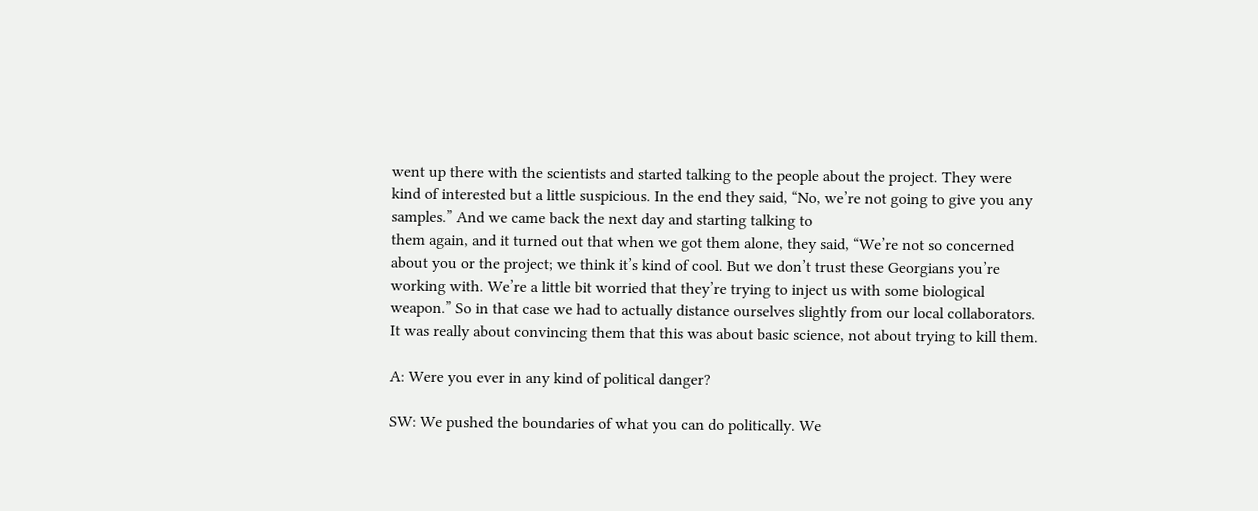went up there with the scientists and started talking to the people about the project. They were kind of interested but a little suspicious. In the end they said, “No, we’re not going to give you any samples.” And we came back the next day and starting talking to
them again, and it turned out that when we got them alone, they said, “We’re not so concerned about you or the project; we think it’s kind of cool. But we don’t trust these Georgians you’re working with. We’re a little bit worried that they’re trying to inject us with some biological weapon.” So in that case we had to actually distance ourselves slightly from our local collaborators. It was really about convincing them that this was about basic science, not about trying to kill them.

A: Were you ever in any kind of political danger?

SW: We pushed the boundaries of what you can do politically. We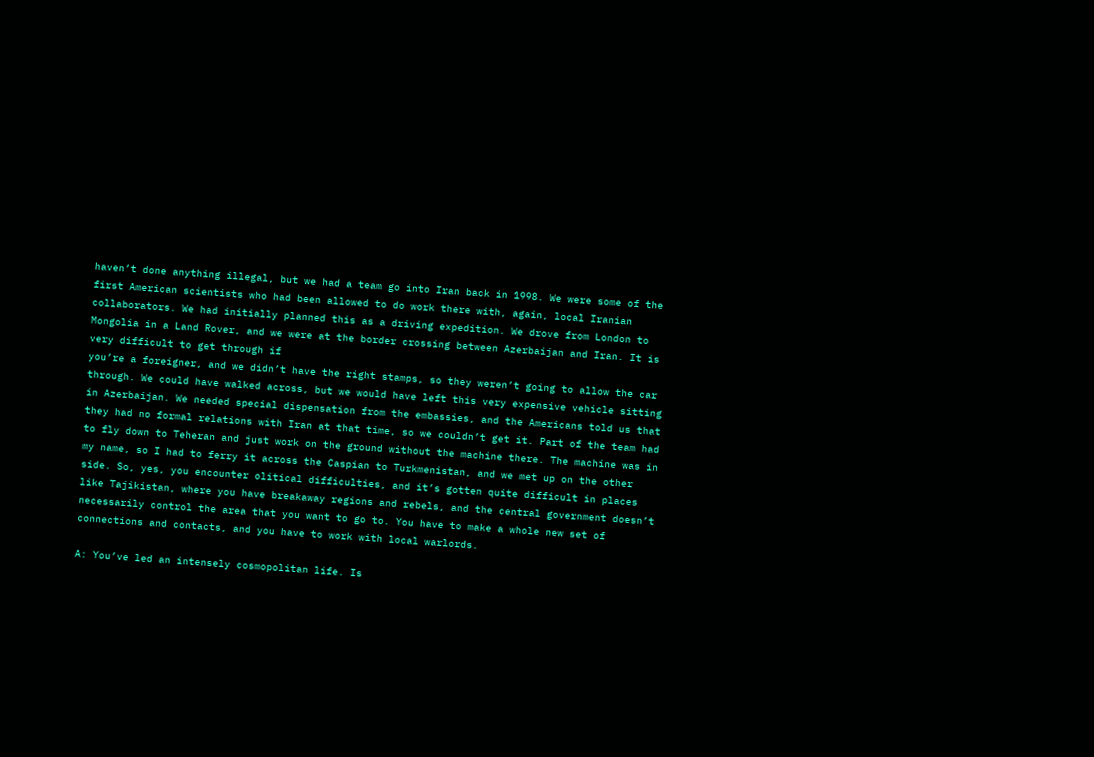haven’t done anything illegal, but we had a team go into Iran back in 1998. We were some of the first American scientists who had been allowed to do work there with, again, local Iranian collaborators. We had initially planned this as a driving expedition. We drove from London to Mongolia in a Land Rover, and we were at the border crossing between Azerbaijan and Iran. It is very difficult to get through if
you’re a foreigner, and we didn’t have the right stamps, so they weren’t going to allow the car through. We could have walked across, but we would have left this very expensive vehicle sitting in Azerbaijan. We needed special dispensation from the embassies, and the Americans told us that they had no formal relations with Iran at that time, so we couldn’t get it. Part of the team had to fly down to Teheran and just work on the ground without the machine there. The machine was in my name, so I had to ferry it across the Caspian to Turkmenistan, and we met up on the other side. So, yes, you encounter olitical difficulties, and it’s gotten quite difficult in places like Tajikistan, where you have breakaway regions and rebels, and the central government doesn’t necessarily control the area that you want to go to. You have to make a whole new set of connections and contacts, and you have to work with local warlords.

A: You’ve led an intensely cosmopolitan life. Is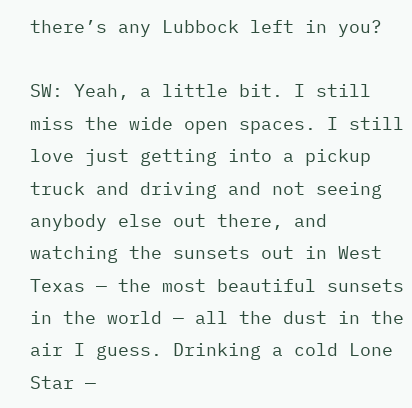there’s any Lubbock left in you?

SW: Yeah, a little bit. I still miss the wide open spaces. I still love just getting into a pickup truck and driving and not seeing anybody else out there, and watching the sunsets out in West Texas — the most beautiful sunsets in the world — all the dust in the air I guess. Drinking a cold Lone Star —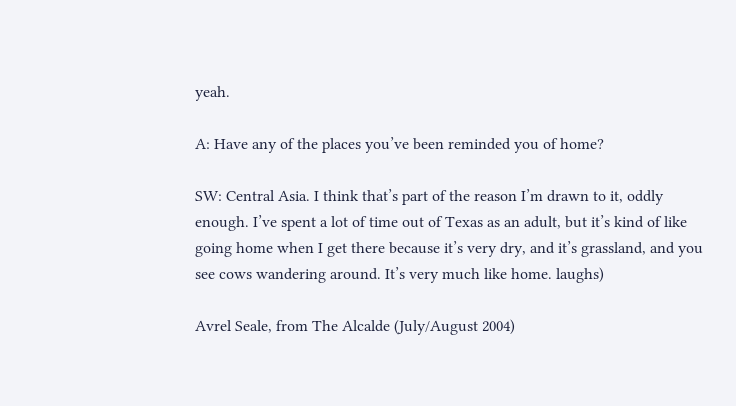yeah.

A: Have any of the places you’ve been reminded you of home?

SW: Central Asia. I think that’s part of the reason I’m drawn to it, oddly enough. I’ve spent a lot of time out of Texas as an adult, but it’s kind of like going home when I get there because it’s very dry, and it’s grassland, and you see cows wandering around. It’s very much like home. laughs)

Avrel Seale, from The Alcalde (July/August 2004)